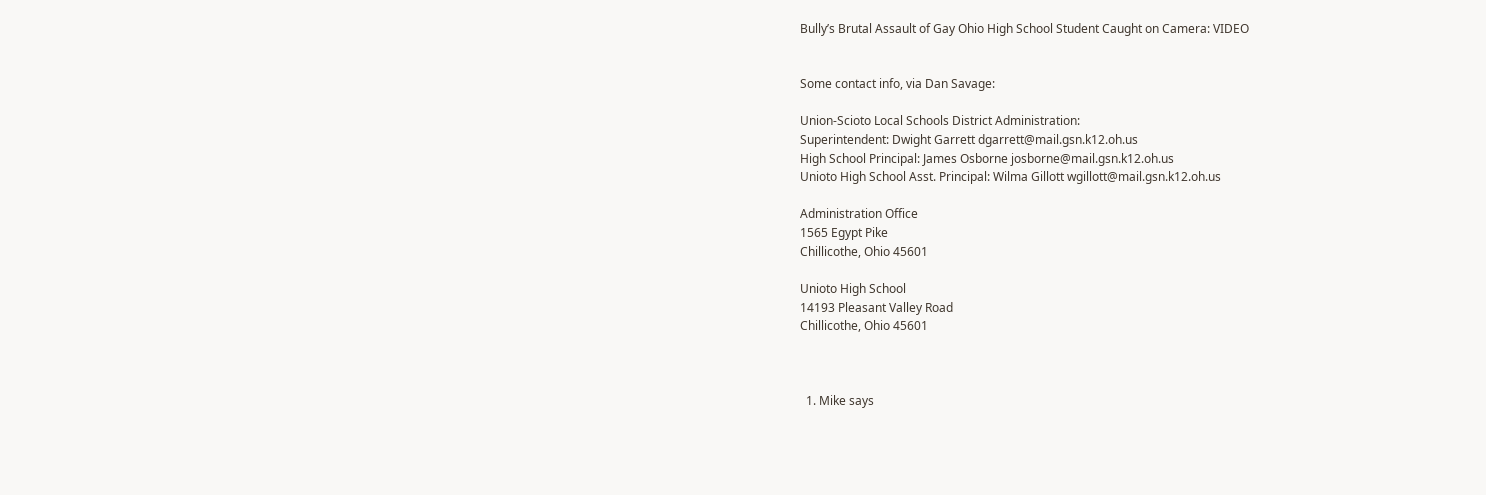Bully’s Brutal Assault of Gay Ohio High School Student Caught on Camera: VIDEO


Some contact info, via Dan Savage:

Union-Scioto Local Schools District Administration:
Superintendent: Dwight Garrett dgarrett@mail.gsn.k12.oh.us
High School Principal: James Osborne josborne@mail.gsn.k12.oh.us
Unioto High School Asst. Principal: Wilma Gillott wgillott@mail.gsn.k12.oh.us

Administration Office
1565 Egypt Pike
Chillicothe, Ohio 45601

Unioto High School
14193 Pleasant Valley Road
Chillicothe, Ohio 45601



  1. Mike says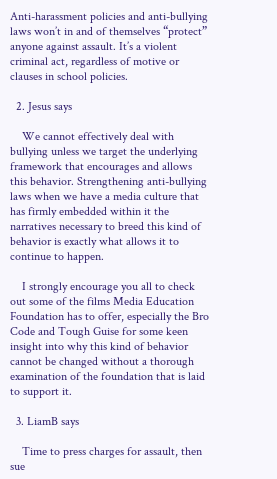Anti-harassment policies and anti-bullying laws won’t in and of themselves “protect” anyone against assault. It’s a violent criminal act, regardless of motive or clauses in school policies.

  2. Jesus says

    We cannot effectively deal with bullying unless we target the underlying framework that encourages and allows this behavior. Strengthening anti-bullying laws when we have a media culture that has firmly embedded within it the narratives necessary to breed this kind of behavior is exactly what allows it to continue to happen.

    I strongly encourage you all to check out some of the films Media Education Foundation has to offer, especially the Bro Code and Tough Guise for some keen insight into why this kind of behavior cannot be changed without a thorough examination of the foundation that is laid to support it.

  3. LiamB says

    Time to press charges for assault, then sue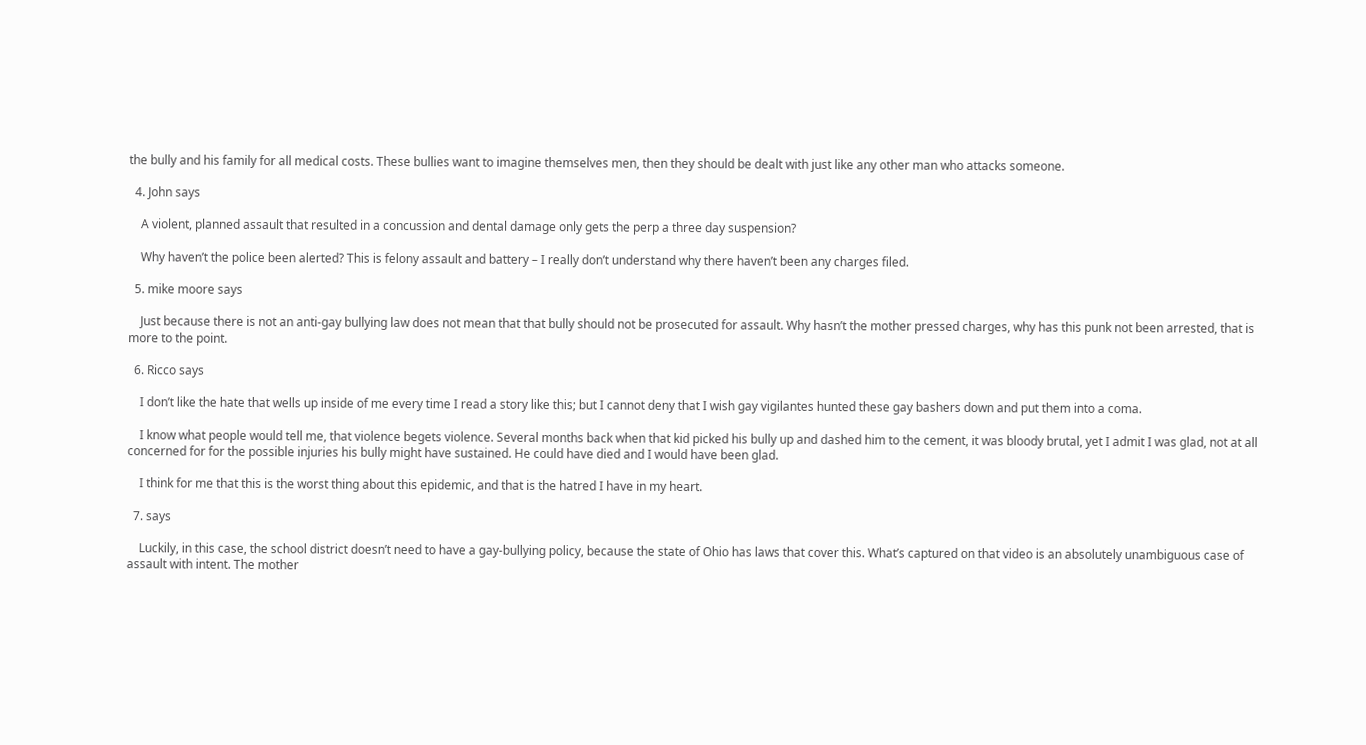the bully and his family for all medical costs. These bullies want to imagine themselves men, then they should be dealt with just like any other man who attacks someone.

  4. John says

    A violent, planned assault that resulted in a concussion and dental damage only gets the perp a three day suspension?

    Why haven’t the police been alerted? This is felony assault and battery – I really don’t understand why there haven’t been any charges filed.

  5. mike moore says

    Just because there is not an anti-gay bullying law does not mean that that bully should not be prosecuted for assault. Why hasn’t the mother pressed charges, why has this punk not been arrested, that is more to the point.

  6. Ricco says

    I don’t like the hate that wells up inside of me every time I read a story like this; but I cannot deny that I wish gay vigilantes hunted these gay bashers down and put them into a coma.

    I know what people would tell me, that violence begets violence. Several months back when that kid picked his bully up and dashed him to the cement, it was bloody brutal, yet I admit I was glad, not at all concerned for for the possible injuries his bully might have sustained. He could have died and I would have been glad.

    I think for me that this is the worst thing about this epidemic, and that is the hatred I have in my heart.

  7. says

    Luckily, in this case, the school district doesn’t need to have a gay-bullying policy, because the state of Ohio has laws that cover this. What’s captured on that video is an absolutely unambiguous case of assault with intent. The mother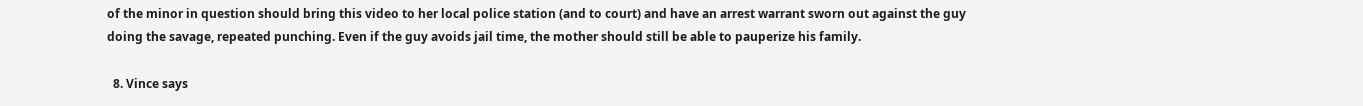of the minor in question should bring this video to her local police station (and to court) and have an arrest warrant sworn out against the guy doing the savage, repeated punching. Even if the guy avoids jail time, the mother should still be able to pauperize his family.

  8. Vince says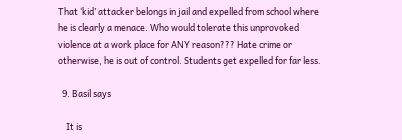That ‘kid’ attacker belongs in jail and expelled from school where he is clearly a menace. Who would tolerate this unprovoked violence at a work place for ANY reason??? Hate crime or otherwise, he is out of control. Students get expelled for far less.

  9. Basil says

    It is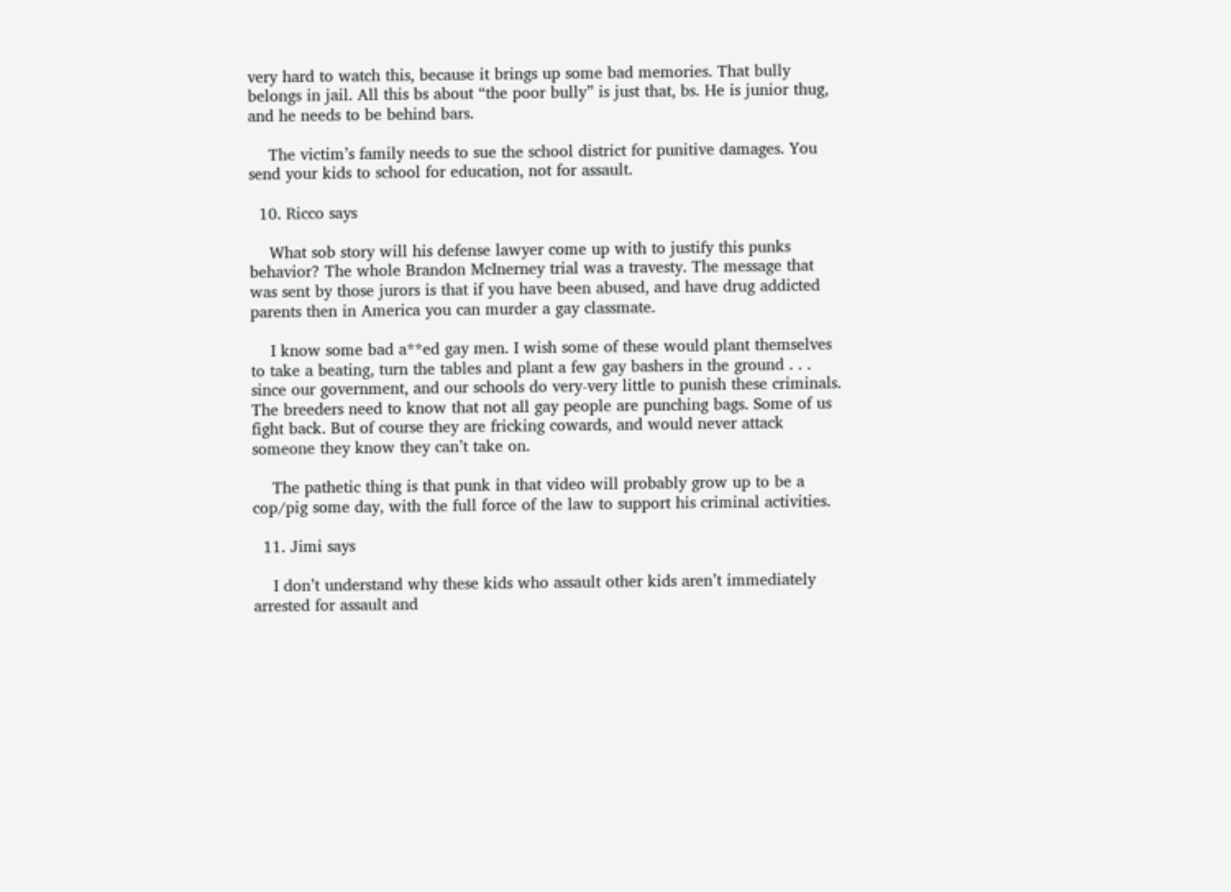very hard to watch this, because it brings up some bad memories. That bully belongs in jail. All this bs about “the poor bully” is just that, bs. He is junior thug, and he needs to be behind bars.

    The victim’s family needs to sue the school district for punitive damages. You send your kids to school for education, not for assault.

  10. Ricco says

    What sob story will his defense lawyer come up with to justify this punks behavior? The whole Brandon McInerney trial was a travesty. The message that was sent by those jurors is that if you have been abused, and have drug addicted parents then in America you can murder a gay classmate.

    I know some bad a**ed gay men. I wish some of these would plant themselves to take a beating, turn the tables and plant a few gay bashers in the ground . . . since our government, and our schools do very-very little to punish these criminals. The breeders need to know that not all gay people are punching bags. Some of us fight back. But of course they are fricking cowards, and would never attack someone they know they can’t take on.

    The pathetic thing is that punk in that video will probably grow up to be a cop/pig some day, with the full force of the law to support his criminal activities.

  11. Jimi says

    I don’t understand why these kids who assault other kids aren’t immediately arrested for assault and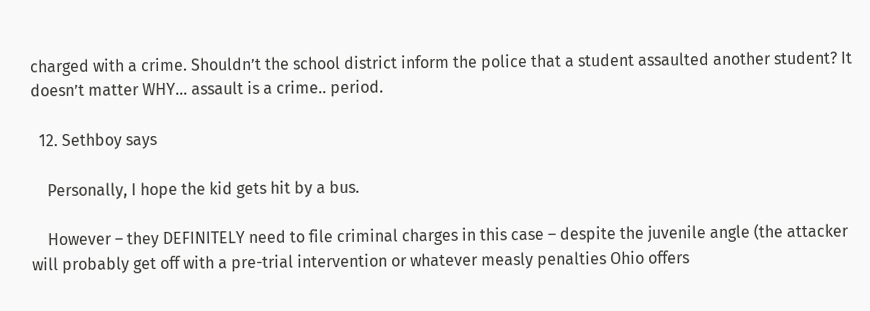charged with a crime. Shouldn’t the school district inform the police that a student assaulted another student? It doesn’t matter WHY… assault is a crime.. period.

  12. Sethboy says

    Personally, I hope the kid gets hit by a bus.

    However – they DEFINITELY need to file criminal charges in this case – despite the juvenile angle (the attacker will probably get off with a pre-trial intervention or whatever measly penalties Ohio offers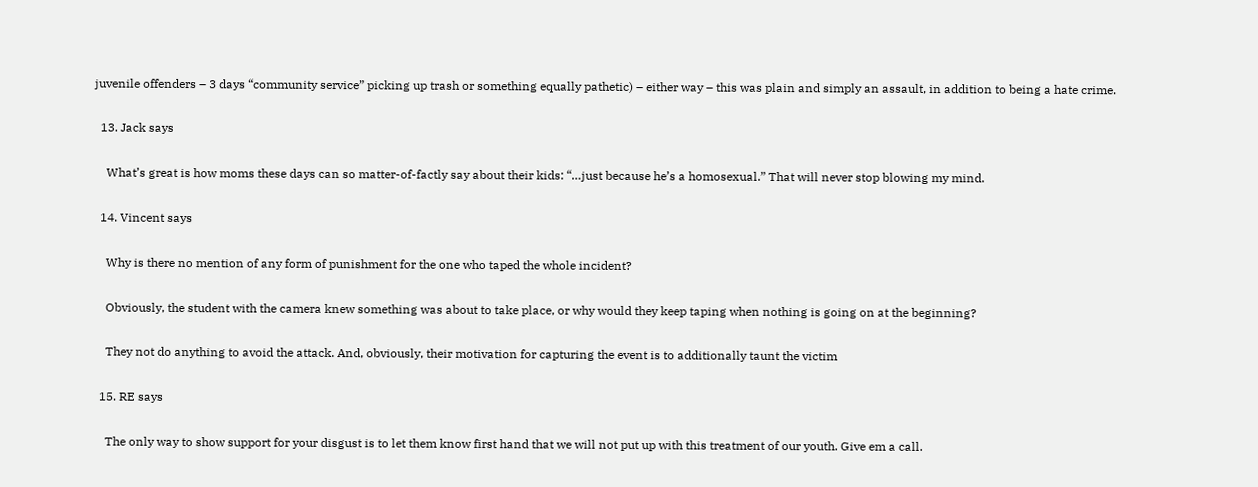juvenile offenders – 3 days “community service” picking up trash or something equally pathetic) – either way – this was plain and simply an assault, in addition to being a hate crime.

  13. Jack says

    What’s great is how moms these days can so matter-of-factly say about their kids: “…just because he’s a homosexual.” That will never stop blowing my mind.

  14. Vincent says

    Why is there no mention of any form of punishment for the one who taped the whole incident?

    Obviously, the student with the camera knew something was about to take place, or why would they keep taping when nothing is going on at the beginning?

    They not do anything to avoid the attack. And, obviously, their motivation for capturing the event is to additionally taunt the victim

  15. RE says

    The only way to show support for your disgust is to let them know first hand that we will not put up with this treatment of our youth. Give em a call.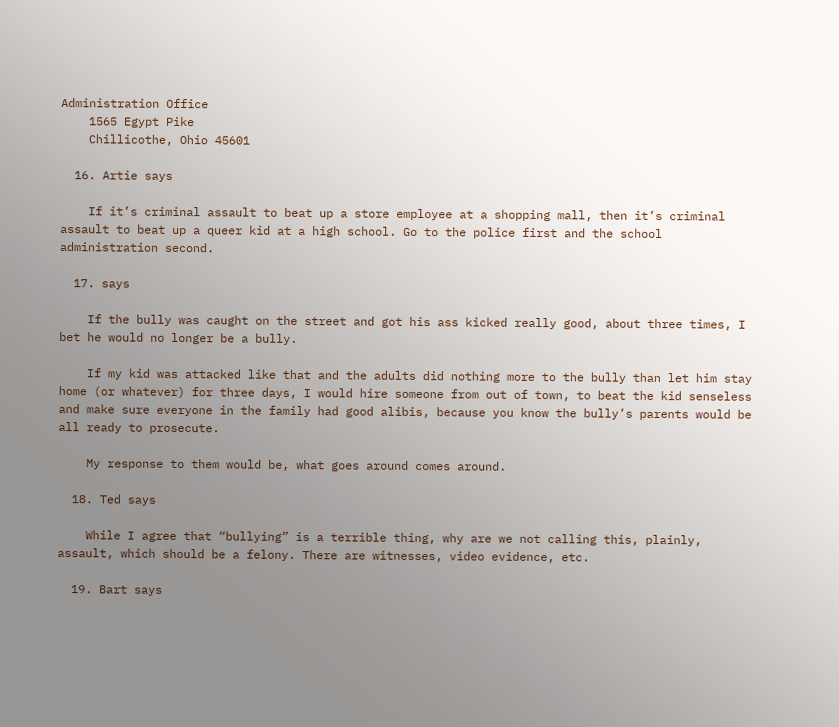Administration Office
    1565 Egypt Pike
    Chillicothe, Ohio 45601

  16. Artie says

    If it’s criminal assault to beat up a store employee at a shopping mall, then it’s criminal assault to beat up a queer kid at a high school. Go to the police first and the school administration second.

  17. says

    If the bully was caught on the street and got his ass kicked really good, about three times, I bet he would no longer be a bully.

    If my kid was attacked like that and the adults did nothing more to the bully than let him stay home (or whatever) for three days, I would hire someone from out of town, to beat the kid senseless and make sure everyone in the family had good alibis, because you know the bully’s parents would be all ready to prosecute.

    My response to them would be, what goes around comes around.

  18. Ted says

    While I agree that “bullying” is a terrible thing, why are we not calling this, plainly, assault, which should be a felony. There are witnesses, video evidence, etc.

  19. Bart says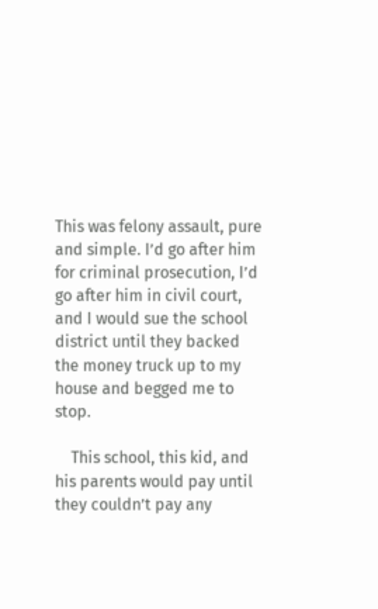This was felony assault, pure and simple. I’d go after him for criminal prosecution, I’d go after him in civil court, and I would sue the school district until they backed the money truck up to my house and begged me to stop.

    This school, this kid, and his parents would pay until they couldn’t pay any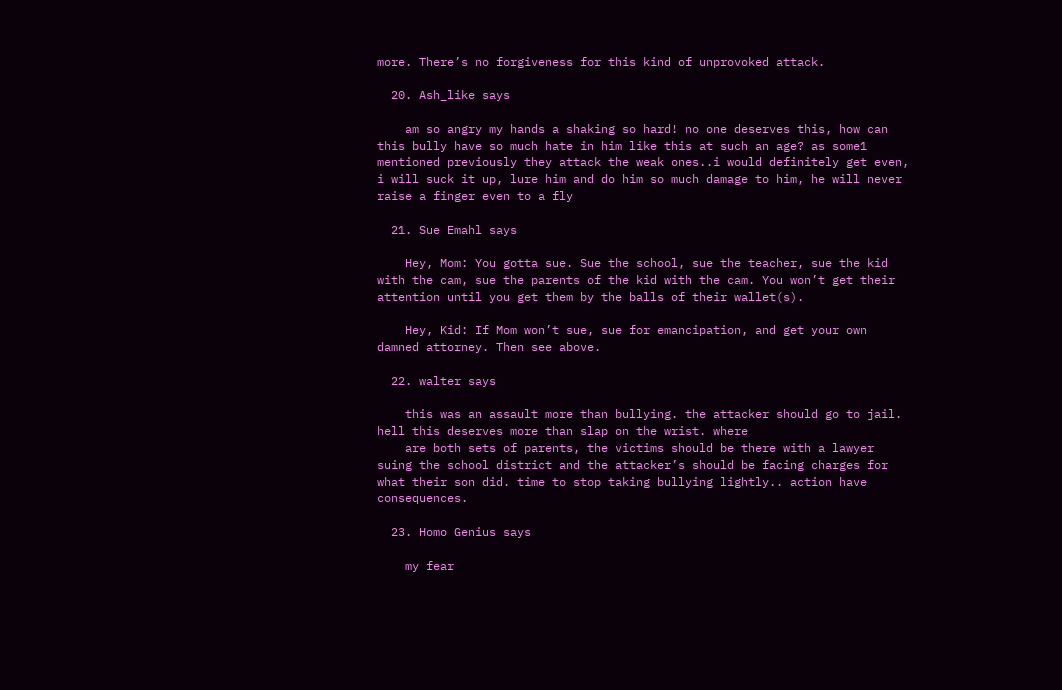more. There’s no forgiveness for this kind of unprovoked attack.

  20. Ash_like says

    am so angry my hands a shaking so hard! no one deserves this, how can this bully have so much hate in him like this at such an age? as some1 mentioned previously they attack the weak ones..i would definitely get even, i will suck it up, lure him and do him so much damage to him, he will never raise a finger even to a fly

  21. Sue Emahl says

    Hey, Mom: You gotta sue. Sue the school, sue the teacher, sue the kid with the cam, sue the parents of the kid with the cam. You won’t get their attention until you get them by the balls of their wallet(s).

    Hey, Kid: If Mom won’t sue, sue for emancipation, and get your own damned attorney. Then see above.

  22. walter says

    this was an assault more than bullying. the attacker should go to jail. hell this deserves more than slap on the wrist. where
    are both sets of parents, the victims should be there with a lawyer suing the school district and the attacker’s should be facing charges for what their son did. time to stop taking bullying lightly.. action have consequences.

  23. Homo Genius says

    my fear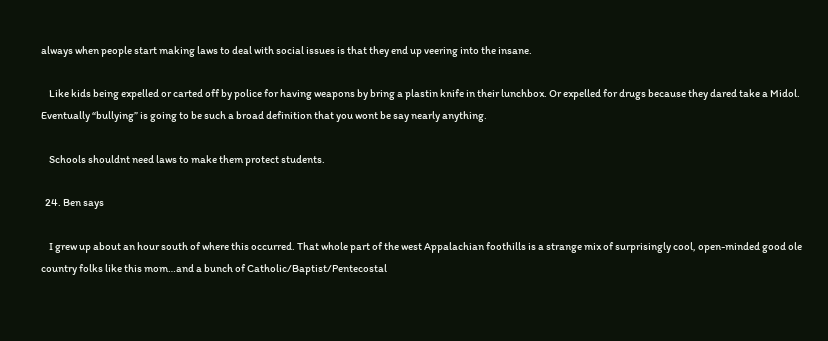always when people start making laws to deal with social issues is that they end up veering into the insane.

    Like kids being expelled or carted off by police for having weapons by bring a plastin knife in their lunchbox. Or expelled for drugs because they dared take a Midol. Eventually “bullying” is going to be such a broad definition that you wont be say nearly anything.

    Schools shouldnt need laws to make them protect students.

  24. Ben says

    I grew up about an hour south of where this occurred. That whole part of the west Appalachian foothills is a strange mix of surprisingly cool, open-minded good ole country folks like this mom…and a bunch of Catholic/Baptist/Pentecostal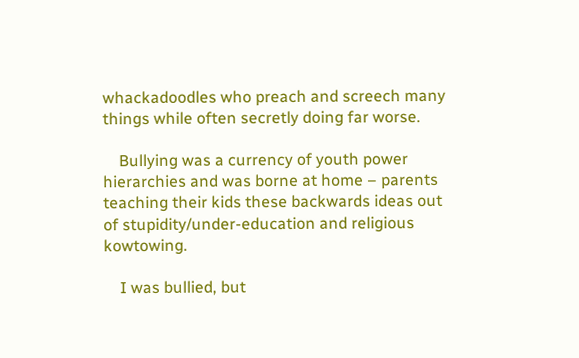whackadoodles who preach and screech many things while often secretly doing far worse.

    Bullying was a currency of youth power hierarchies and was borne at home – parents teaching their kids these backwards ideas out of stupidity/under-education and religious kowtowing.

    I was bullied, but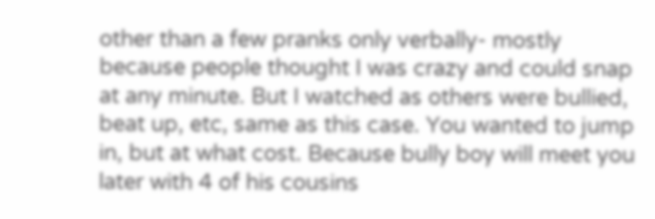other than a few pranks only verbally- mostly because people thought I was crazy and could snap at any minute. But I watched as others were bullied, beat up, etc, same as this case. You wanted to jump in, but at what cost. Because bully boy will meet you later with 4 of his cousins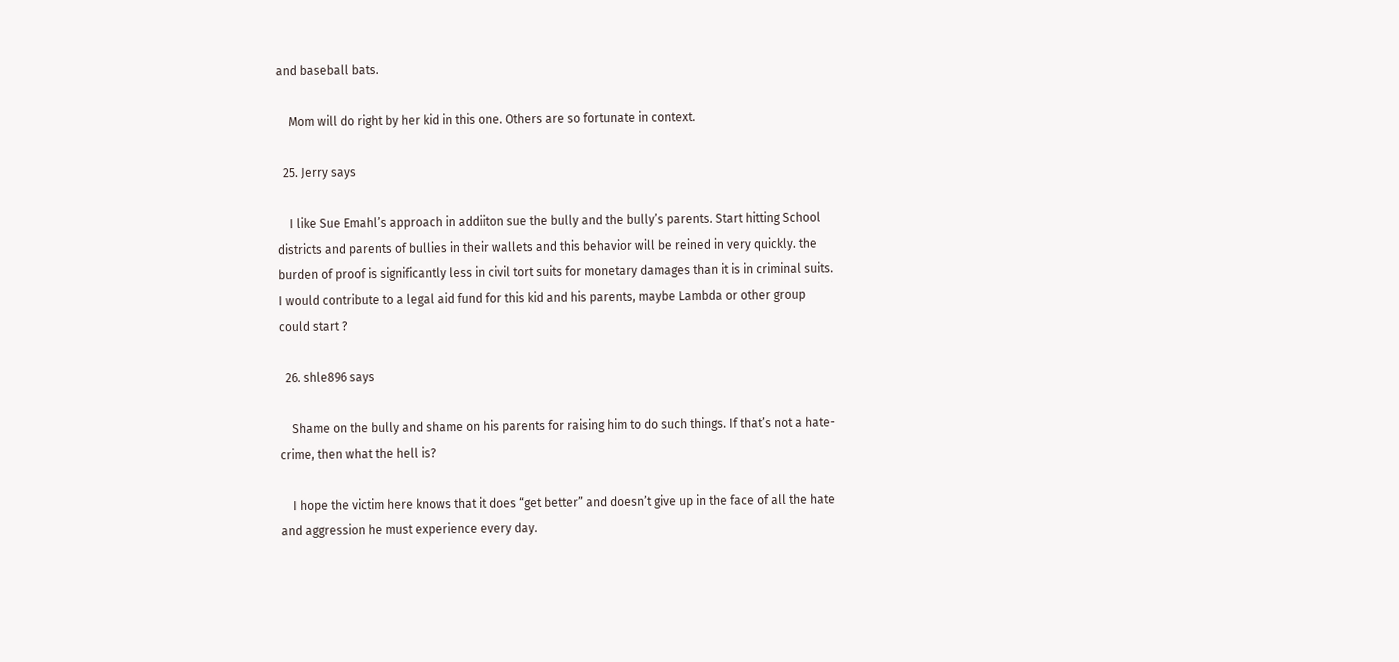and baseball bats.

    Mom will do right by her kid in this one. Others are so fortunate in context.

  25. Jerry says

    I like Sue Emahl’s approach in addiiton sue the bully and the bully’s parents. Start hitting School districts and parents of bullies in their wallets and this behavior will be reined in very quickly. the burden of proof is significantly less in civil tort suits for monetary damages than it is in criminal suits. I would contribute to a legal aid fund for this kid and his parents, maybe Lambda or other group could start ?

  26. shle896 says

    Shame on the bully and shame on his parents for raising him to do such things. If that’s not a hate-crime, then what the hell is?

    I hope the victim here knows that it does “get better” and doesn’t give up in the face of all the hate and aggression he must experience every day.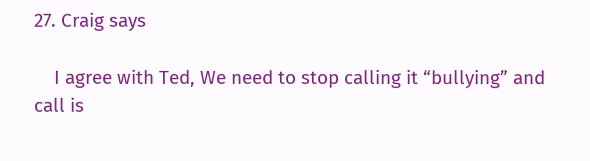27. Craig says

    I agree with Ted, We need to stop calling it “bullying” and call is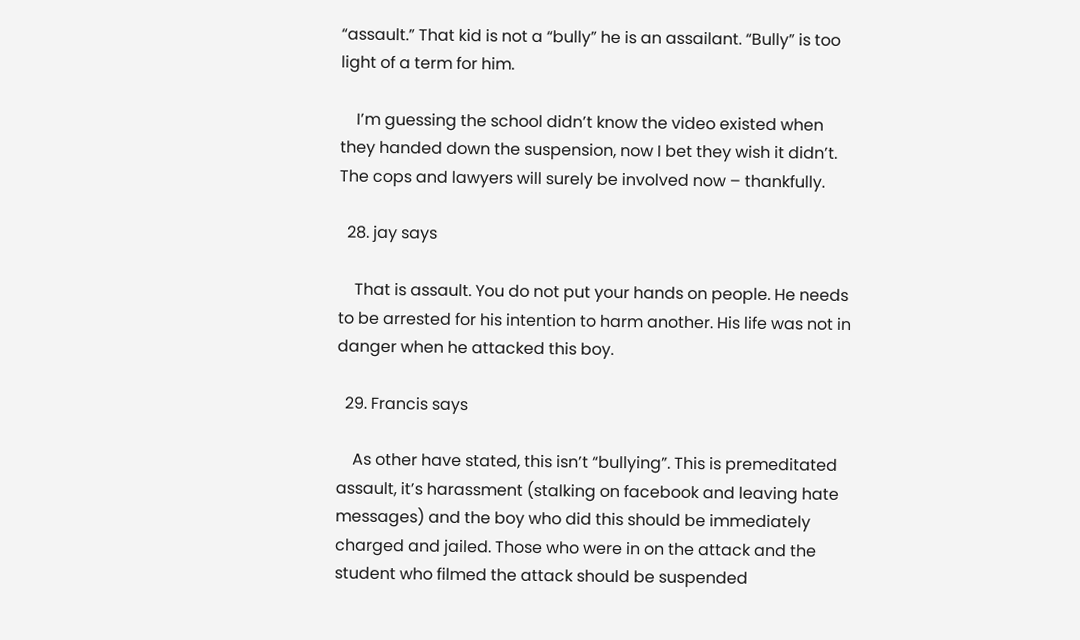“assault.” That kid is not a “bully” he is an assailant. “Bully” is too light of a term for him.

    I’m guessing the school didn’t know the video existed when they handed down the suspension, now I bet they wish it didn’t. The cops and lawyers will surely be involved now – thankfully.

  28. jay says

    That is assault. You do not put your hands on people. He needs to be arrested for his intention to harm another. His life was not in danger when he attacked this boy.

  29. Francis says

    As other have stated, this isn’t “bullying”. This is premeditated assault, it’s harassment (stalking on facebook and leaving hate messages) and the boy who did this should be immediately charged and jailed. Those who were in on the attack and the student who filmed the attack should be suspended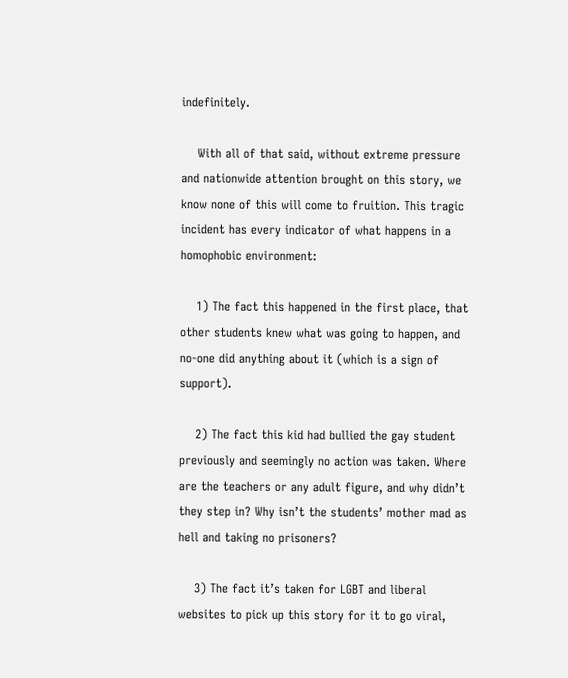indefinitely.

    With all of that said, without extreme pressure and nationwide attention brought on this story, we know none of this will come to fruition. This tragic incident has every indicator of what happens in a homophobic environment:

    1) The fact this happened in the first place, that other students knew what was going to happen, and no-one did anything about it (which is a sign of support).

    2) The fact this kid had bullied the gay student previously and seemingly no action was taken. Where are the teachers or any adult figure, and why didn’t they step in? Why isn’t the students’ mother mad as hell and taking no prisoners?

    3) The fact it’s taken for LGBT and liberal websites to pick up this story for it to go viral,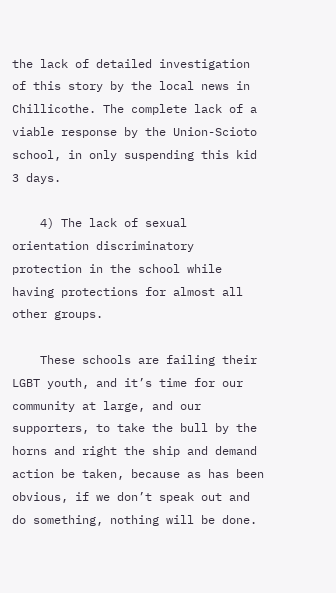the lack of detailed investigation of this story by the local news in Chillicothe. The complete lack of a viable response by the Union-Scioto school, in only suspending this kid 3 days.

    4) The lack of sexual orientation discriminatory protection in the school while having protections for almost all other groups.

    These schools are failing their LGBT youth, and it’s time for our community at large, and our supporters, to take the bull by the horns and right the ship and demand action be taken, because as has been obvious, if we don’t speak out and do something, nothing will be done.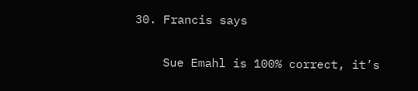30. Francis says

    Sue Emahl is 100% correct, it’s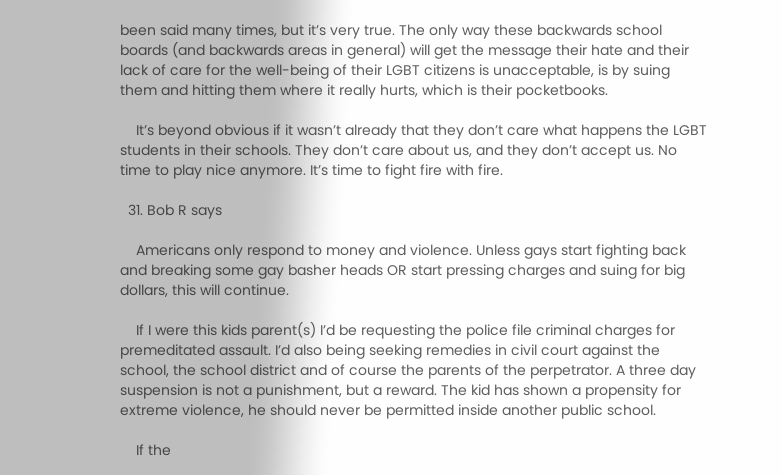been said many times, but it’s very true. The only way these backwards school boards (and backwards areas in general) will get the message their hate and their lack of care for the well-being of their LGBT citizens is unacceptable, is by suing them and hitting them where it really hurts, which is their pocketbooks.

    It’s beyond obvious if it wasn’t already that they don’t care what happens the LGBT students in their schools. They don’t care about us, and they don’t accept us. No time to play nice anymore. It’s time to fight fire with fire.

  31. Bob R says

    Americans only respond to money and violence. Unless gays start fighting back and breaking some gay basher heads OR start pressing charges and suing for big dollars, this will continue.

    If I were this kids parent(s) I’d be requesting the police file criminal charges for premeditated assault. I’d also being seeking remedies in civil court against the school, the school district and of course the parents of the perpetrator. A three day suspension is not a punishment, but a reward. The kid has shown a propensity for extreme violence, he should never be permitted inside another public school.

    If the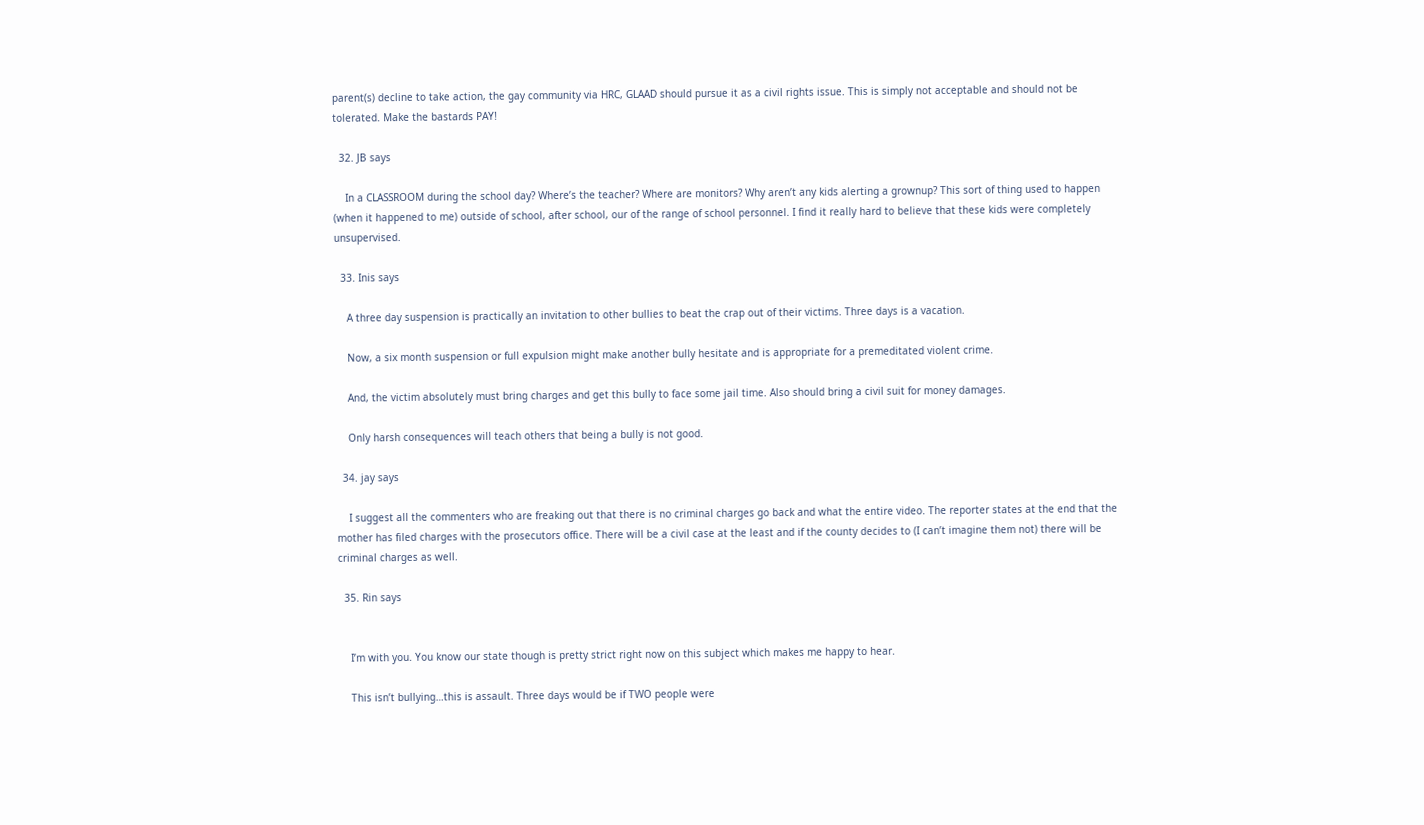parent(s) decline to take action, the gay community via HRC, GLAAD should pursue it as a civil rights issue. This is simply not acceptable and should not be tolerated. Make the bastards PAY!

  32. JB says

    In a CLASSROOM during the school day? Where’s the teacher? Where are monitors? Why aren’t any kids alerting a grownup? This sort of thing used to happen (when it happened to me) outside of school, after school, our of the range of school personnel. I find it really hard to believe that these kids were completely unsupervised.

  33. Inis says

    A three day suspension is practically an invitation to other bullies to beat the crap out of their victims. Three days is a vacation.

    Now, a six month suspension or full expulsion might make another bully hesitate and is appropriate for a premeditated violent crime.

    And, the victim absolutely must bring charges and get this bully to face some jail time. Also should bring a civil suit for money damages.

    Only harsh consequences will teach others that being a bully is not good.

  34. jay says

    I suggest all the commenters who are freaking out that there is no criminal charges go back and what the entire video. The reporter states at the end that the mother has filed charges with the prosecutors office. There will be a civil case at the least and if the county decides to (I can’t imagine them not) there will be criminal charges as well.

  35. Rin says


    I’m with you. You know our state though is pretty strict right now on this subject which makes me happy to hear.

    This isn’t bullying…this is assault. Three days would be if TWO people were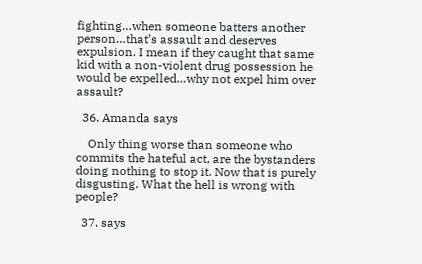fighting…when someone batters another person…that’s assault and deserves expulsion. I mean if they caught that same kid with a non-violent drug possession he would be expelled…why not expel him over assault?

  36. Amanda says

    Only thing worse than someone who commits the hateful act, are the bystanders doing nothing to stop it. Now that is purely disgusting. What the hell is wrong with people?

  37. says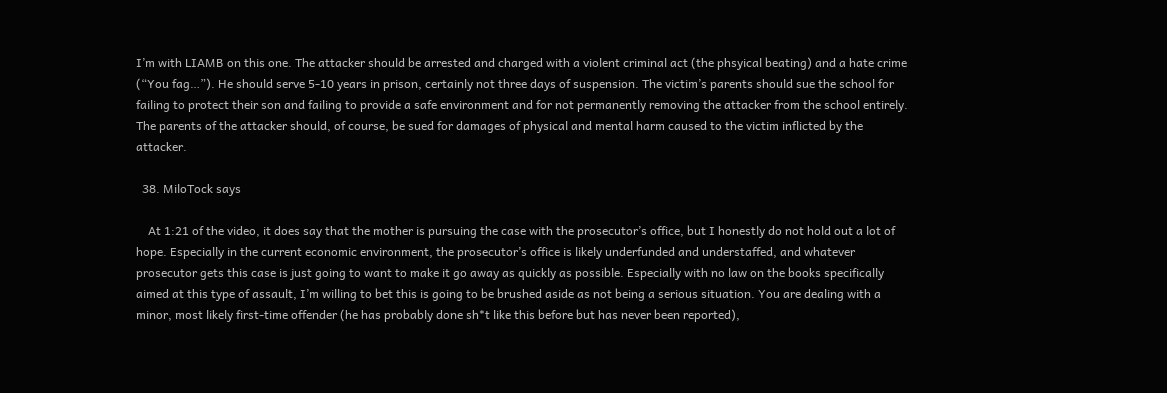I’m with LIAMB on this one. The attacker should be arrested and charged with a violent criminal act (the phsyical beating) and a hate crime (“You fag…”). He should serve 5-10 years in prison, certainly not three days of suspension. The victim’s parents should sue the school for failing to protect their son and failing to provide a safe environment and for not permanently removing the attacker from the school entirely. The parents of the attacker should, of course, be sued for damages of physical and mental harm caused to the victim inflicted by the attacker.

  38. MiloTock says

    At 1:21 of the video, it does say that the mother is pursuing the case with the prosecutor’s office, but I honestly do not hold out a lot of hope. Especially in the current economic environment, the prosecutor’s office is likely underfunded and understaffed, and whatever prosecutor gets this case is just going to want to make it go away as quickly as possible. Especially with no law on the books specifically aimed at this type of assault, I’m willing to bet this is going to be brushed aside as not being a serious situation. You are dealing with a minor, most likely first-time offender (he has probably done sh*t like this before but has never been reported),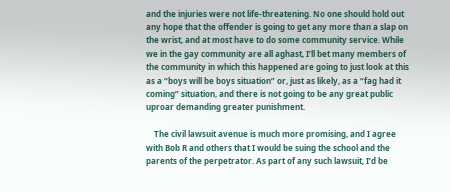and the injuries were not life-threatening. No one should hold out any hope that the offender is going to get any more than a slap on the wrist, and at most have to do some community service. While we in the gay community are all aghast, I’ll bet many members of the community in which this happened are going to just look at this as a “boys will be boys situation” or, just as likely, as a “fag had it coming” situation, and there is not going to be any great public uproar demanding greater punishment.

    The civil lawsuit avenue is much more promising, and I agree with Bob R and others that I would be suing the school and the parents of the perpetrator. As part of any such lawsuit, I’d be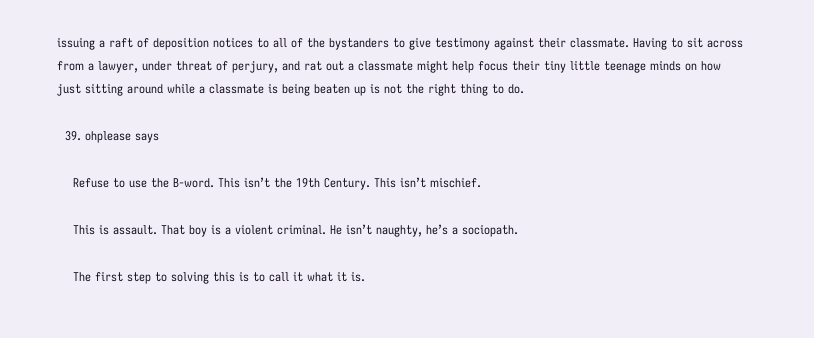issuing a raft of deposition notices to all of the bystanders to give testimony against their classmate. Having to sit across from a lawyer, under threat of perjury, and rat out a classmate might help focus their tiny little teenage minds on how just sitting around while a classmate is being beaten up is not the right thing to do.

  39. ohplease says

    Refuse to use the B-word. This isn’t the 19th Century. This isn’t mischief.

    This is assault. That boy is a violent criminal. He isn’t naughty, he’s a sociopath.

    The first step to solving this is to call it what it is.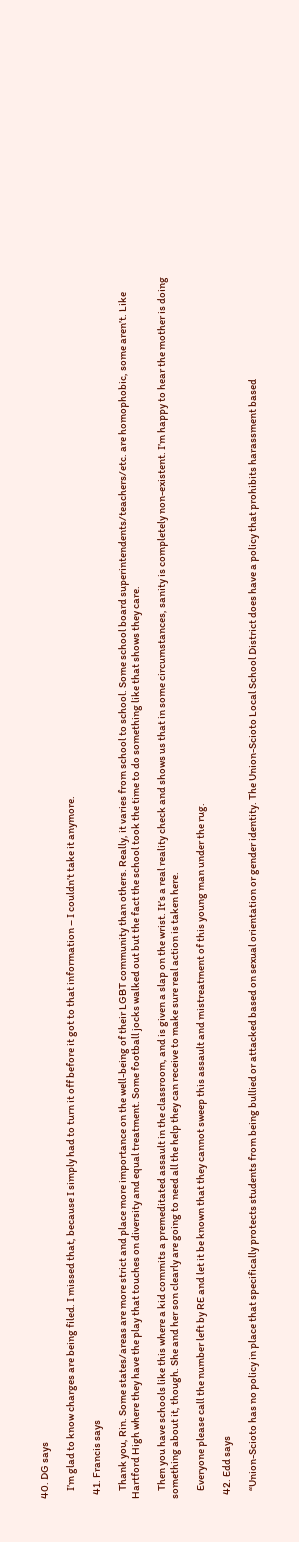40. DG says

    I’m glad to know charges are being filed. I missed that, because I simply had to turn it off before it got to that information – I couldn’t take it anymore.

  41. Francis says

    Thank you, Rin. Some states/areas are more strict and place more importance on the well-being of their LGBT community than others. Really, it varies from school to school. Some school board superintendents/teachers/etc. are homophobic, some aren’t. Like Hartford High where they have the play that touches on diversity and equal treatment. Some football jocks walked out but the fact the school took the time to do something like that shows they care.

    Then you have schools like this where a kid commits a premeditated assault in the classroom, and is given a slap on the wrist. It’s a real reality check and shows us that in some circumstances, sanity is completely non-existent. I’m happy to hear the mother is doing something about it, though. She and her son clearly are going to need all the help they can receive to make sure real action is taken here.

    Everyone please call the number left by RE and let it be known that they cannot sweep this assault and mistreatment of this young man under the rug.

  42. Edd says

    “Union-Scioto has no policy in place that specifically protects students from being bullied or attacked based on sexual orientation or gender identity. The Union-Scioto Local School District does have a policy that prohibits harassment based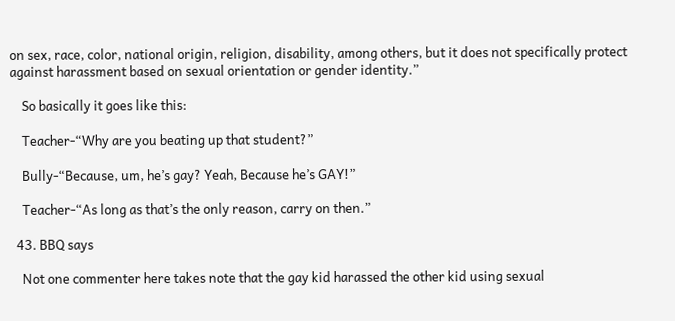on sex, race, color, national origin, religion, disability, among others, but it does not specifically protect against harassment based on sexual orientation or gender identity.”

    So basically it goes like this:

    Teacher-“Why are you beating up that student?”

    Bully-“Because, um, he’s gay? Yeah, Because he’s GAY!”

    Teacher-“As long as that’s the only reason, carry on then.”

  43. BBQ says

    Not one commenter here takes note that the gay kid harassed the other kid using sexual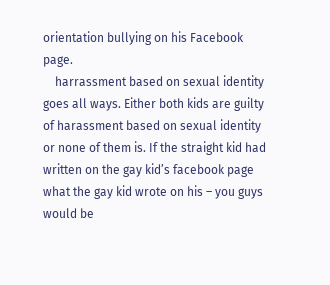orientation bullying on his Facebook page.
    harrassment based on sexual identity goes all ways. Either both kids are guilty of harassment based on sexual identity or none of them is. If the straight kid had written on the gay kid’s facebook page what the gay kid wrote on his – you guys would be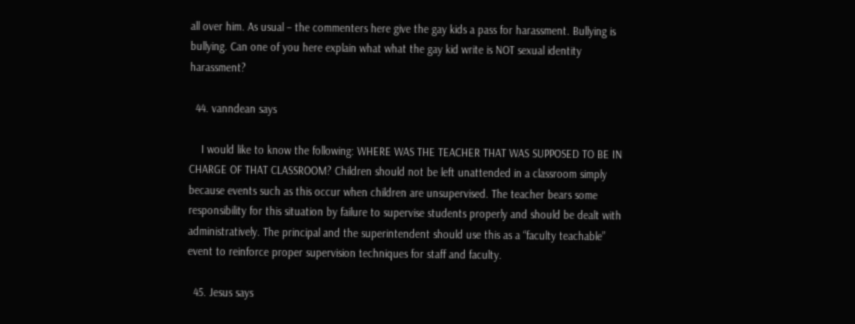all over him. As usual – the commenters here give the gay kids a pass for harassment. Bullying is bullying. Can one of you here explain what what the gay kid write is NOT sexual identity harassment?

  44. vanndean says

    I would like to know the following: WHERE WAS THE TEACHER THAT WAS SUPPOSED TO BE IN CHARGE OF THAT CLASSROOM? Children should not be left unattended in a classroom simply because events such as this occur when children are unsupervised. The teacher bears some responsibility for this situation by failure to supervise students properly and should be dealt with administratively. The principal and the superintendent should use this as a “faculty teachable” event to reinforce proper supervision techniques for staff and faculty.

  45. Jesus says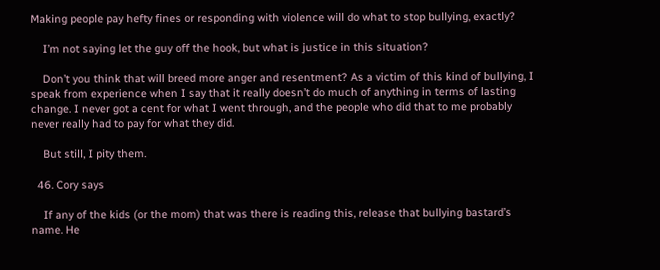Making people pay hefty fines or responding with violence will do what to stop bullying, exactly?

    I’m not saying let the guy off the hook, but what is justice in this situation?

    Don’t you think that will breed more anger and resentment? As a victim of this kind of bullying, I speak from experience when I say that it really doesn’t do much of anything in terms of lasting change. I never got a cent for what I went through, and the people who did that to me probably never really had to pay for what they did.

    But still, I pity them.

  46. Cory says

    If any of the kids (or the mom) that was there is reading this, release that bullying bastard’s name. He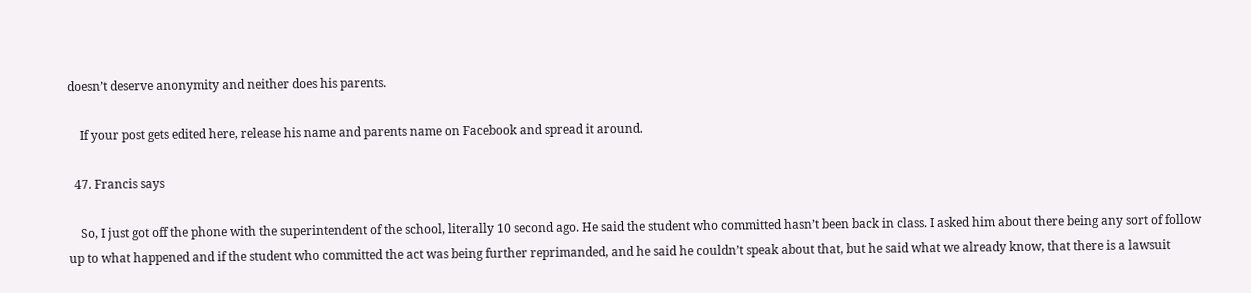doesn’t deserve anonymity and neither does his parents.

    If your post gets edited here, release his name and parents name on Facebook and spread it around.

  47. Francis says

    So, I just got off the phone with the superintendent of the school, literally 10 second ago. He said the student who committed hasn’t been back in class. I asked him about there being any sort of follow up to what happened and if the student who committed the act was being further reprimanded, and he said he couldn’t speak about that, but he said what we already know, that there is a lawsuit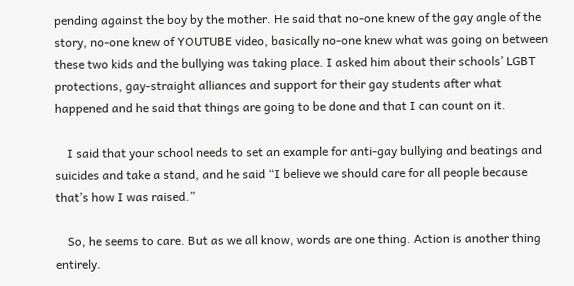pending against the boy by the mother. He said that no-one knew of the gay angle of the story, no-one knew of YOUTUBE video, basically no-one knew what was going on between these two kids and the bullying was taking place. I asked him about their schools’ LGBT protections, gay-straight alliances and support for their gay students after what happened and he said that things are going to be done and that I can count on it.

    I said that your school needs to set an example for anti-gay bullying and beatings and suicides and take a stand, and he said “I believe we should care for all people because that’s how I was raised.”

    So, he seems to care. But as we all know, words are one thing. Action is another thing entirely.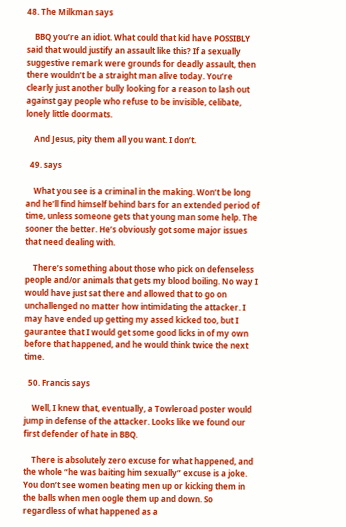48. The Milkman says

    BBQ you’re an idiot. What could that kid have POSSIBLY said that would justify an assault like this? If a sexually suggestive remark were grounds for deadly assault, then there wouldn’t be a straight man alive today. You’re clearly just another bully looking for a reason to lash out against gay people who refuse to be invisible, celibate, lonely little doormats.

    And Jesus, pity them all you want. I don’t.

  49. says

    What you see is a criminal in the making. Won’t be long and he’ll find himself behind bars for an extended period of time, unless someone gets that young man some help. The sooner the better. He’s obviously got some major issues that need dealing with.

    There’s something about those who pick on defenseless people and/or animals that gets my blood boiling. No way I would have just sat there and allowed that to go on unchallenged no matter how intimidating the attacker. I may have ended up getting my assed kicked too, but I gaurantee that I would get some good licks in of my own before that happened, and he would think twice the next time.

  50. Francis says

    Well, I knew that, eventually, a Towleroad poster would jump in defense of the attacker. Looks like we found our first defender of hate in BBQ.

    There is absolutely zero excuse for what happened, and the whole “he was baiting him sexually” excuse is a joke. You don’t see women beating men up or kicking them in the balls when men oogle them up and down. So regardless of what happened as a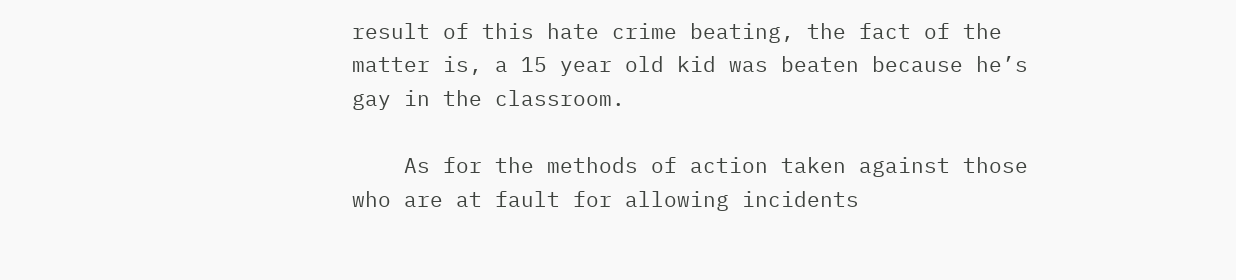result of this hate crime beating, the fact of the matter is, a 15 year old kid was beaten because he’s gay in the classroom.

    As for the methods of action taken against those who are at fault for allowing incidents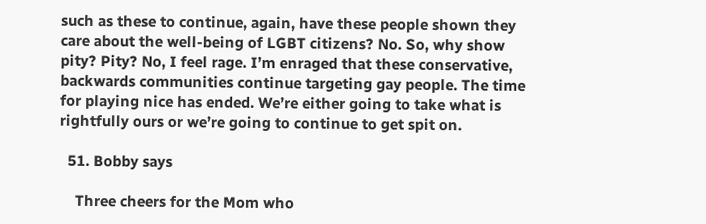such as these to continue, again, have these people shown they care about the well-being of LGBT citizens? No. So, why show pity? Pity? No, I feel rage. I’m enraged that these conservative, backwards communities continue targeting gay people. The time for playing nice has ended. We’re either going to take what is rightfully ours or we’re going to continue to get spit on.

  51. Bobby says

    Three cheers for the Mom who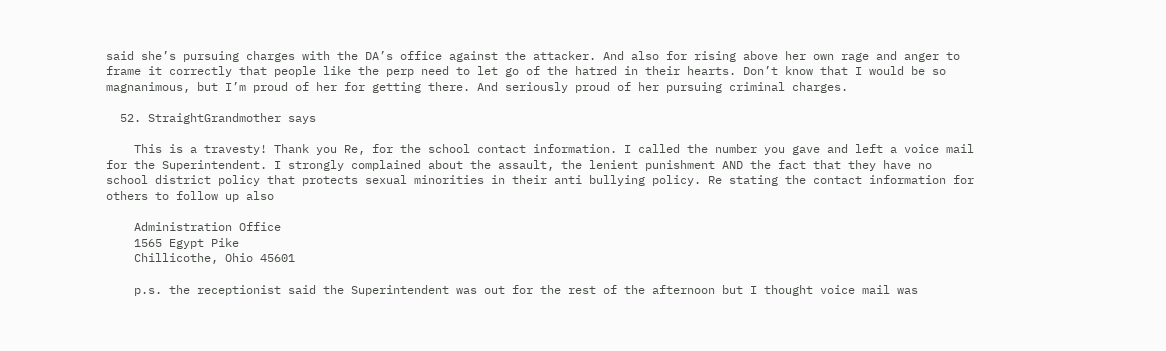said she’s pursuing charges with the DA’s office against the attacker. And also for rising above her own rage and anger to frame it correctly that people like the perp need to let go of the hatred in their hearts. Don’t know that I would be so magnanimous, but I’m proud of her for getting there. And seriously proud of her pursuing criminal charges.

  52. StraightGrandmother says

    This is a travesty! Thank you Re, for the school contact information. I called the number you gave and left a voice mail for the Superintendent. I strongly complained about the assault, the lenient punishment AND the fact that they have no school district policy that protects sexual minorities in their anti bullying policy. Re stating the contact information for others to follow up also

    Administration Office
    1565 Egypt Pike
    Chillicothe, Ohio 45601

    p.s. the receptionist said the Superintendent was out for the rest of the afternoon but I thought voice mail was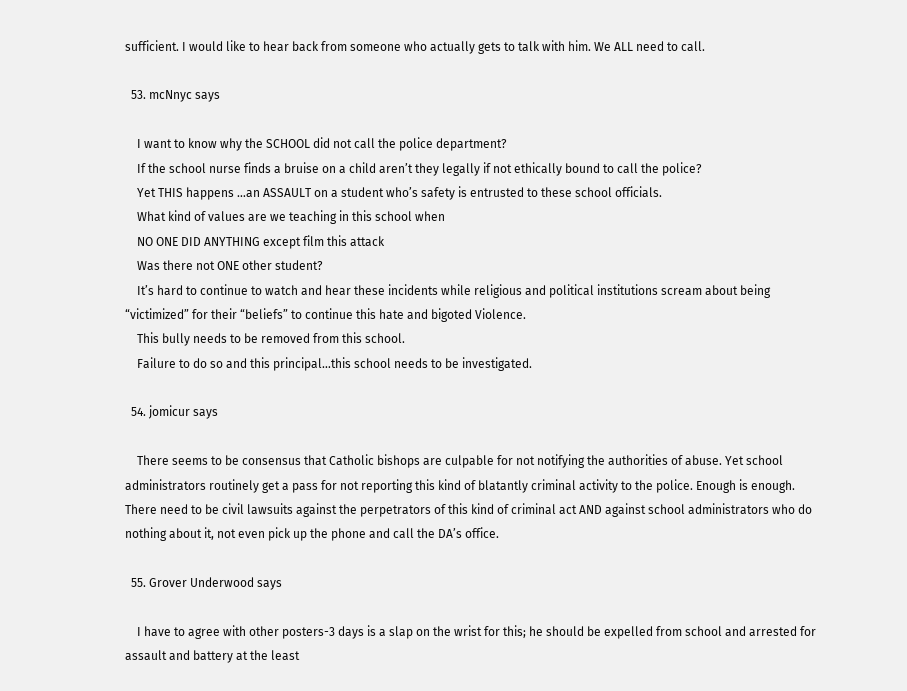sufficient. I would like to hear back from someone who actually gets to talk with him. We ALL need to call.

  53. mcNnyc says

    I want to know why the SCHOOL did not call the police department?
    If the school nurse finds a bruise on a child aren’t they legally if not ethically bound to call the police?
    Yet THIS happens …an ASSAULT on a student who’s safety is entrusted to these school officials.
    What kind of values are we teaching in this school when
    NO ONE DID ANYTHING except film this attack
    Was there not ONE other student?
    It’s hard to continue to watch and hear these incidents while religious and political institutions scream about being “victimized” for their “beliefs” to continue this hate and bigoted Violence.
    This bully needs to be removed from this school.
    Failure to do so and this principal…this school needs to be investigated.

  54. jomicur says

    There seems to be consensus that Catholic bishops are culpable for not notifying the authorities of abuse. Yet school administrators routinely get a pass for not reporting this kind of blatantly criminal activity to the police. Enough is enough. There need to be civil lawsuits against the perpetrators of this kind of criminal act AND against school administrators who do nothing about it, not even pick up the phone and call the DA’s office.

  55. Grover Underwood says

    I have to agree with other posters-3 days is a slap on the wrist for this; he should be expelled from school and arrested for assault and battery at the least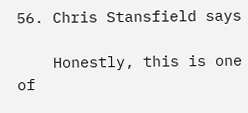56. Chris Stansfield says

    Honestly, this is one of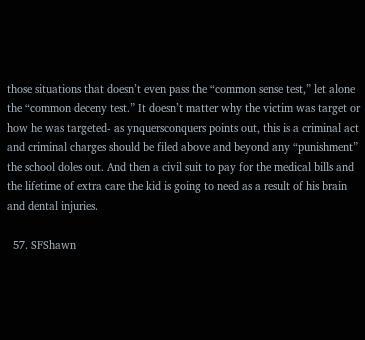those situations that doesn’t even pass the “common sense test,” let alone the “common deceny test.” It doesn’t matter why the victim was target or how he was targeted- as ynquersconquers points out, this is a criminal act and criminal charges should be filed above and beyond any “punishment” the school doles out. And then a civil suit to pay for the medical bills and the lifetime of extra care the kid is going to need as a result of his brain and dental injuries.

  57. SFShawn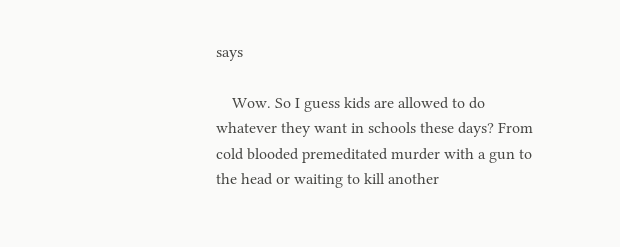says

    Wow. So I guess kids are allowed to do whatever they want in schools these days? From cold blooded premeditated murder with a gun to the head or waiting to kill another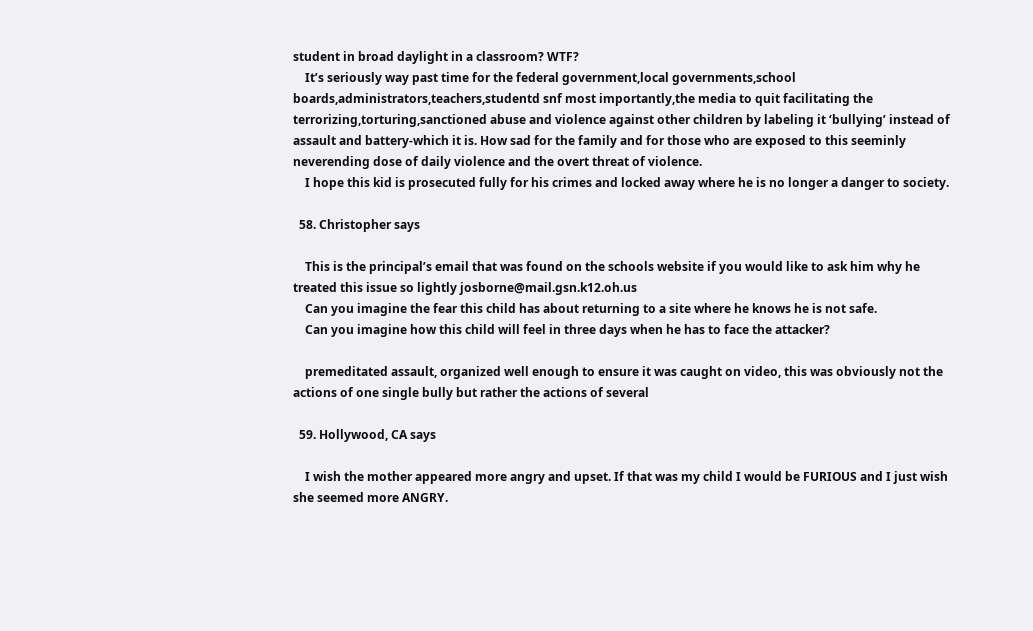student in broad daylight in a classroom? WTF?
    It’s seriously way past time for the federal government,local governments,school boards,administrators,teachers,studentd snf most importantly,the media to quit facilitating the terrorizing,torturing,sanctioned abuse and violence against other children by labeling it ‘bullying’ instead of assault and battery-which it is. How sad for the family and for those who are exposed to this seeminly neverending dose of daily violence and the overt threat of violence.
    I hope this kid is prosecuted fully for his crimes and locked away where he is no longer a danger to society.

  58. Christopher says

    This is the principal’s email that was found on the schools website if you would like to ask him why he treated this issue so lightly josborne@mail.gsn.k12.oh.us
    Can you imagine the fear this child has about returning to a site where he knows he is not safe.
    Can you imagine how this child will feel in three days when he has to face the attacker?

    premeditated assault, organized well enough to ensure it was caught on video, this was obviously not the actions of one single bully but rather the actions of several

  59. Hollywood, CA says

    I wish the mother appeared more angry and upset. If that was my child I would be FURIOUS and I just wish she seemed more ANGRY.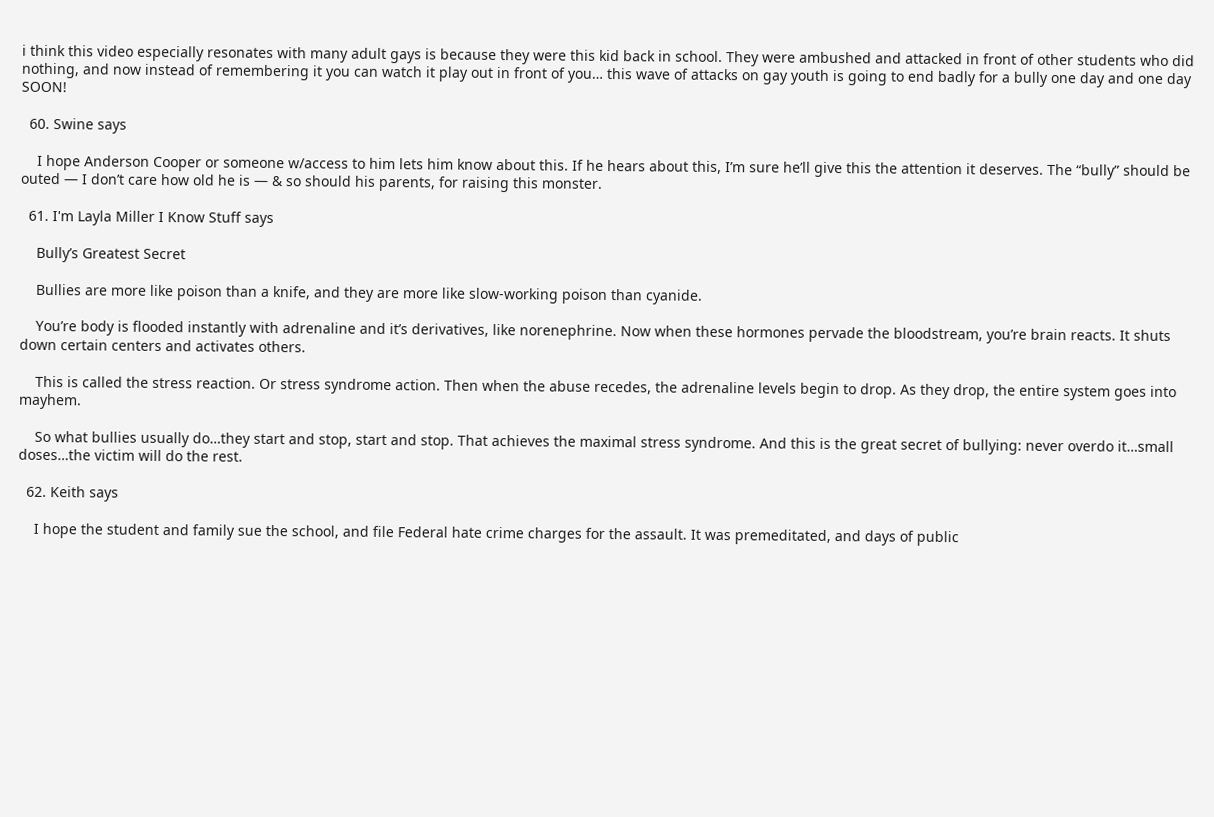i think this video especially resonates with many adult gays is because they were this kid back in school. They were ambushed and attacked in front of other students who did nothing, and now instead of remembering it you can watch it play out in front of you… this wave of attacks on gay youth is going to end badly for a bully one day and one day SOON!

  60. Swine says

    I hope Anderson Cooper or someone w/access to him lets him know about this. If he hears about this, I’m sure he’ll give this the attention it deserves. The “bully” should be outed — I don’t care how old he is — & so should his parents, for raising this monster.

  61. I'm Layla Miller I Know Stuff says

    Bully’s Greatest Secret

    Bullies are more like poison than a knife, and they are more like slow-working poison than cyanide.

    You’re body is flooded instantly with adrenaline and it’s derivatives, like norenephrine. Now when these hormones pervade the bloodstream, you’re brain reacts. It shuts down certain centers and activates others.

    This is called the stress reaction. Or stress syndrome action. Then when the abuse recedes, the adrenaline levels begin to drop. As they drop, the entire system goes into mayhem.

    So what bullies usually do…they start and stop, start and stop. That achieves the maximal stress syndrome. And this is the great secret of bullying: never overdo it…small doses…the victim will do the rest.

  62. Keith says

    I hope the student and family sue the school, and file Federal hate crime charges for the assault. It was premeditated, and days of public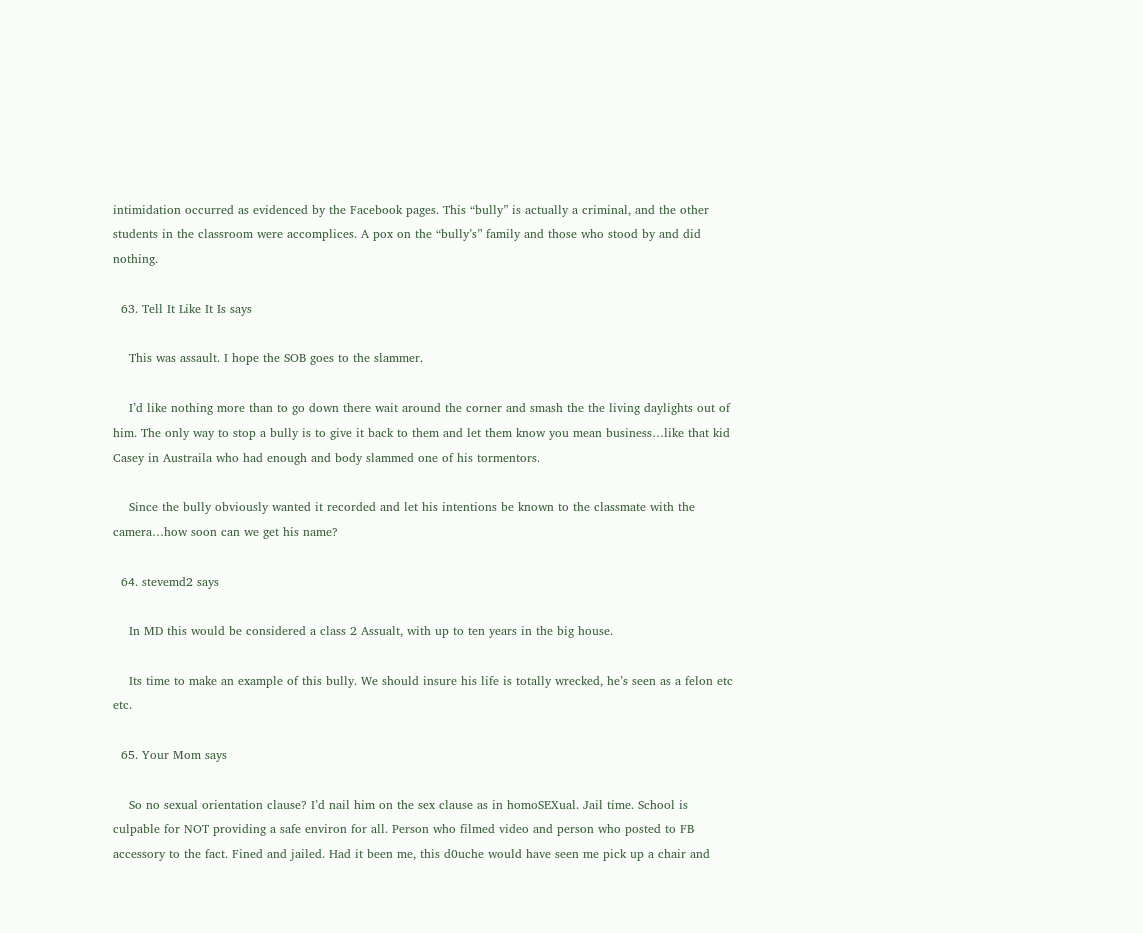intimidation occurred as evidenced by the Facebook pages. This “bully” is actually a criminal, and the other students in the classroom were accomplices. A pox on the “bully’s” family and those who stood by and did nothing.

  63. Tell It Like It Is says

    This was assault. I hope the SOB goes to the slammer.

    I’d like nothing more than to go down there wait around the corner and smash the the living daylights out of him. The only way to stop a bully is to give it back to them and let them know you mean business…like that kid Casey in Austraila who had enough and body slammed one of his tormentors.

    Since the bully obviously wanted it recorded and let his intentions be known to the classmate with the camera…how soon can we get his name?

  64. stevemd2 says

    In MD this would be considered a class 2 Assualt, with up to ten years in the big house.

    Its time to make an example of this bully. We should insure his life is totally wrecked, he’s seen as a felon etc etc.

  65. Your Mom says

    So no sexual orientation clause? I’d nail him on the sex clause as in homoSEXual. Jail time. School is culpable for NOT providing a safe environ for all. Person who filmed video and person who posted to FB accessory to the fact. Fined and jailed. Had it been me, this d0uche would have seen me pick up a chair and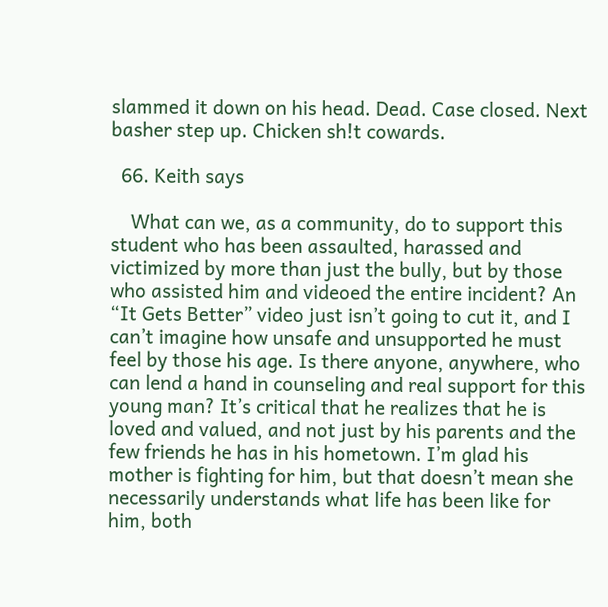slammed it down on his head. Dead. Case closed. Next basher step up. Chicken sh!t cowards.

  66. Keith says

    What can we, as a community, do to support this student who has been assaulted, harassed and victimized by more than just the bully, but by those who assisted him and videoed the entire incident? An “It Gets Better” video just isn’t going to cut it, and I can’t imagine how unsafe and unsupported he must feel by those his age. Is there anyone, anywhere, who can lend a hand in counseling and real support for this young man? It’s critical that he realizes that he is loved and valued, and not just by his parents and the few friends he has in his hometown. I’m glad his mother is fighting for him, but that doesn’t mean she necessarily understands what life has been like for him, both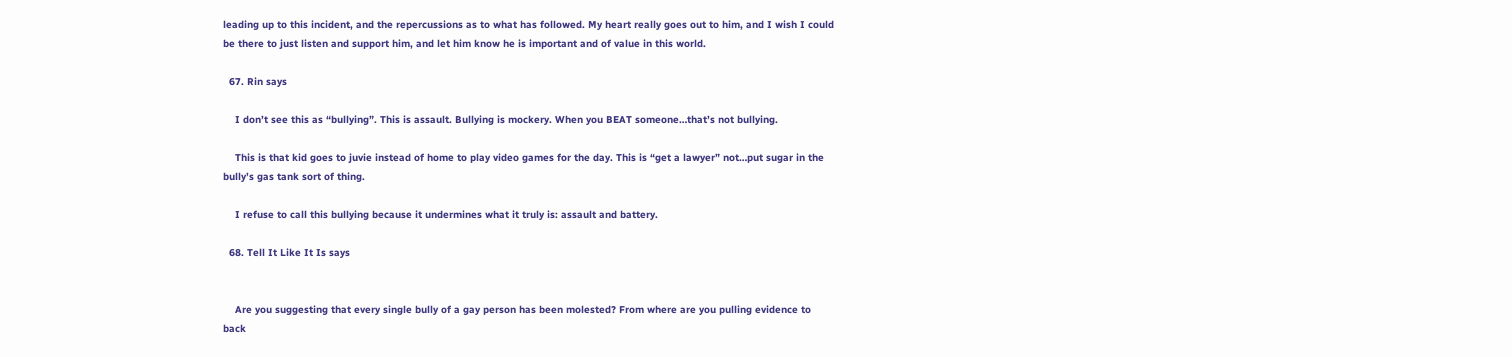leading up to this incident, and the repercussions as to what has followed. My heart really goes out to him, and I wish I could be there to just listen and support him, and let him know he is important and of value in this world.

  67. Rin says

    I don’t see this as “bullying”. This is assault. Bullying is mockery. When you BEAT someone…that’s not bullying.

    This is that kid goes to juvie instead of home to play video games for the day. This is “get a lawyer” not…put sugar in the bully’s gas tank sort of thing.

    I refuse to call this bullying because it undermines what it truly is: assault and battery.

  68. Tell It Like It Is says


    Are you suggesting that every single bully of a gay person has been molested? From where are you pulling evidence to back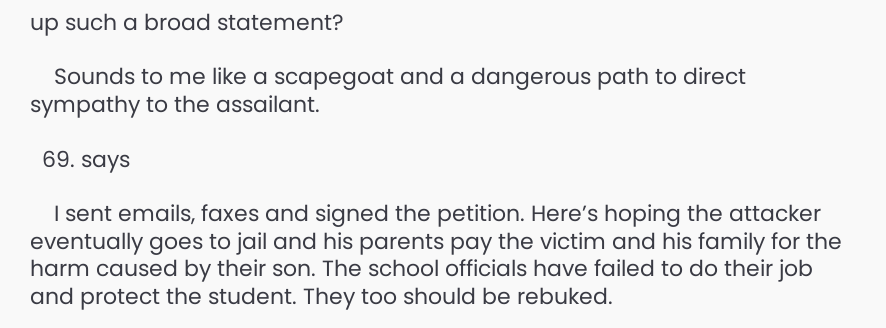up such a broad statement?

    Sounds to me like a scapegoat and a dangerous path to direct sympathy to the assailant.

  69. says

    I sent emails, faxes and signed the petition. Here’s hoping the attacker eventually goes to jail and his parents pay the victim and his family for the harm caused by their son. The school officials have failed to do their job and protect the student. They too should be rebuked.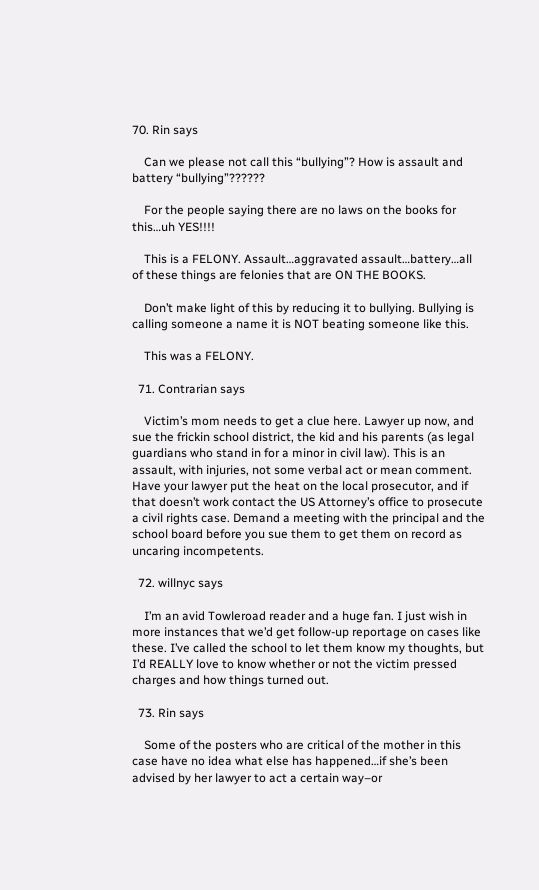70. Rin says

    Can we please not call this “bullying”? How is assault and battery “bullying”??????

    For the people saying there are no laws on the books for this…uh YES!!!!

    This is a FELONY. Assault…aggravated assault…battery…all of these things are felonies that are ON THE BOOKS.

    Don’t make light of this by reducing it to bullying. Bullying is calling someone a name it is NOT beating someone like this.

    This was a FELONY.

  71. Contrarian says

    Victim’s mom needs to get a clue here. Lawyer up now, and sue the frickin school district, the kid and his parents (as legal guardians who stand in for a minor in civil law). This is an assault, with injuries, not some verbal act or mean comment. Have your lawyer put the heat on the local prosecutor, and if that doesn’t work contact the US Attorney’s office to prosecute a civil rights case. Demand a meeting with the principal and the school board before you sue them to get them on record as uncaring incompetents.

  72. willnyc says

    I’m an avid Towleroad reader and a huge fan. I just wish in more instances that we’d get follow-up reportage on cases like these. I’ve called the school to let them know my thoughts, but I’d REALLY love to know whether or not the victim pressed charges and how things turned out.

  73. Rin says

    Some of the posters who are critical of the mother in this case have no idea what else has happened…if she’s been advised by her lawyer to act a certain way–or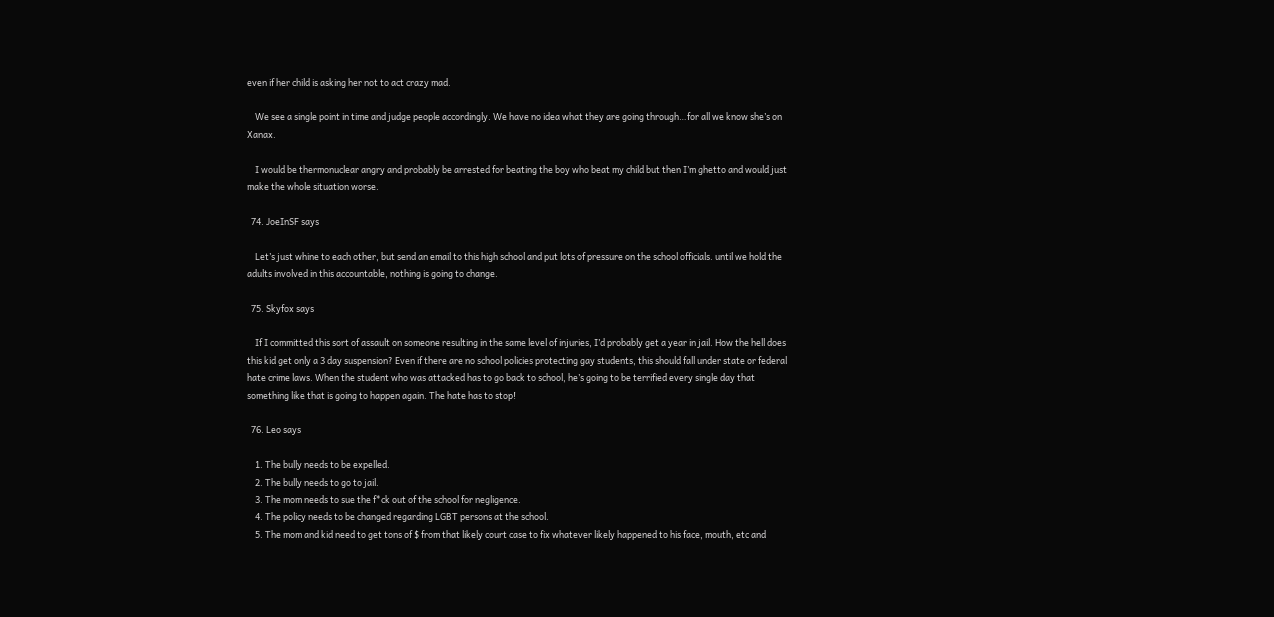even if her child is asking her not to act crazy mad.

    We see a single point in time and judge people accordingly. We have no idea what they are going through…for all we know she’s on Xanax.

    I would be thermonuclear angry and probably be arrested for beating the boy who beat my child but then I’m ghetto and would just make the whole situation worse.

  74. JoeInSF says

    Let’s just whine to each other, but send an email to this high school and put lots of pressure on the school officials. until we hold the adults involved in this accountable, nothing is going to change.

  75. Skyfox says

    If I committed this sort of assault on someone resulting in the same level of injuries, I’d probably get a year in jail. How the hell does this kid get only a 3 day suspension? Even if there are no school policies protecting gay students, this should fall under state or federal hate crime laws. When the student who was attacked has to go back to school, he’s going to be terrified every single day that something like that is going to happen again. The hate has to stop!

  76. Leo says

    1. The bully needs to be expelled.
    2. The bully needs to go to jail.
    3. The mom needs to sue the f*ck out of the school for negligence.
    4. The policy needs to be changed regarding LGBT persons at the school.
    5. The mom and kid need to get tons of $ from that likely court case to fix whatever likely happened to his face, mouth, etc and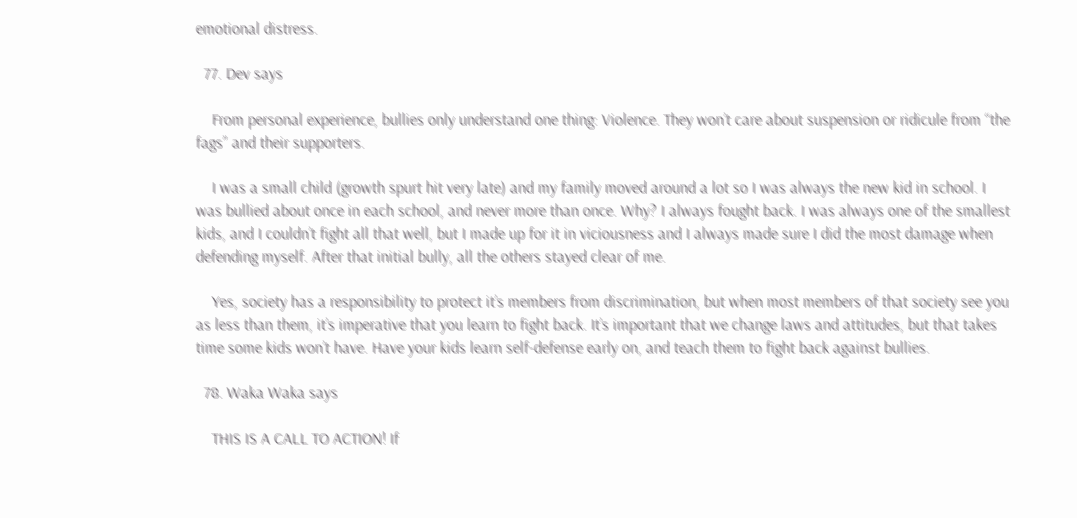emotional distress.

  77. Dev says

    From personal experience, bullies only understand one thing: Violence. They won’t care about suspension or ridicule from “the fags” and their supporters.

    I was a small child (growth spurt hit very late) and my family moved around a lot so I was always the new kid in school. I was bullied about once in each school, and never more than once. Why? I always fought back. I was always one of the smallest kids, and I couldn’t fight all that well, but I made up for it in viciousness and I always made sure I did the most damage when defending myself. After that initial bully, all the others stayed clear of me.

    Yes, society has a responsibility to protect it’s members from discrimination, but when most members of that society see you as less than them, it’s imperative that you learn to fight back. It’s important that we change laws and attitudes, but that takes time some kids won’t have. Have your kids learn self-defense early on, and teach them to fight back against bullies.

  78. Waka Waka says

    THIS IS A CALL TO ACTION! If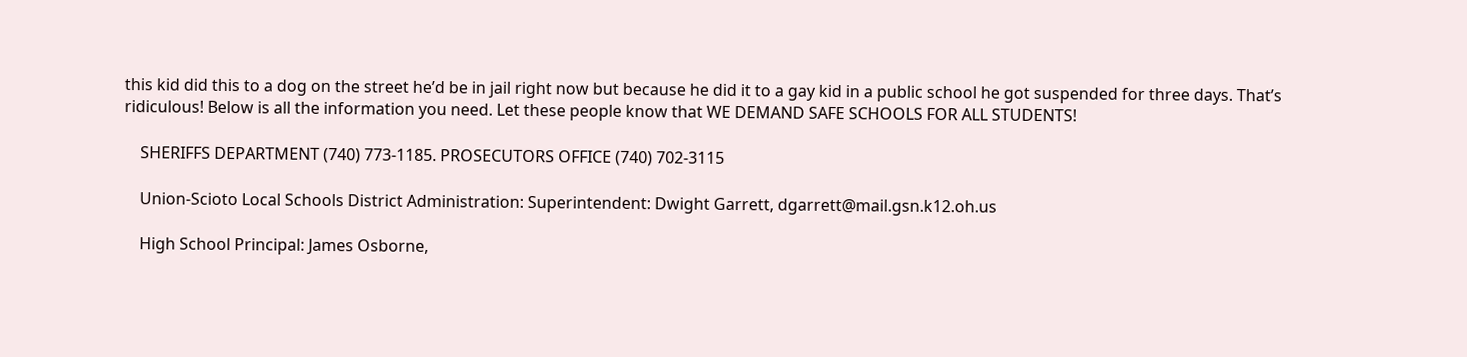this kid did this to a dog on the street he’d be in jail right now but because he did it to a gay kid in a public school he got suspended for three days. That’s ridiculous! Below is all the information you need. Let these people know that WE DEMAND SAFE SCHOOLS FOR ALL STUDENTS!

    SHERIFFS DEPARTMENT (740) 773-1185. PROSECUTORS OFFICE (740) 702-3115

    Union-Scioto Local Schools District Administration: Superintendent: Dwight Garrett, dgarrett@mail.gsn.k12.oh.us

    High School Principal: James Osborne,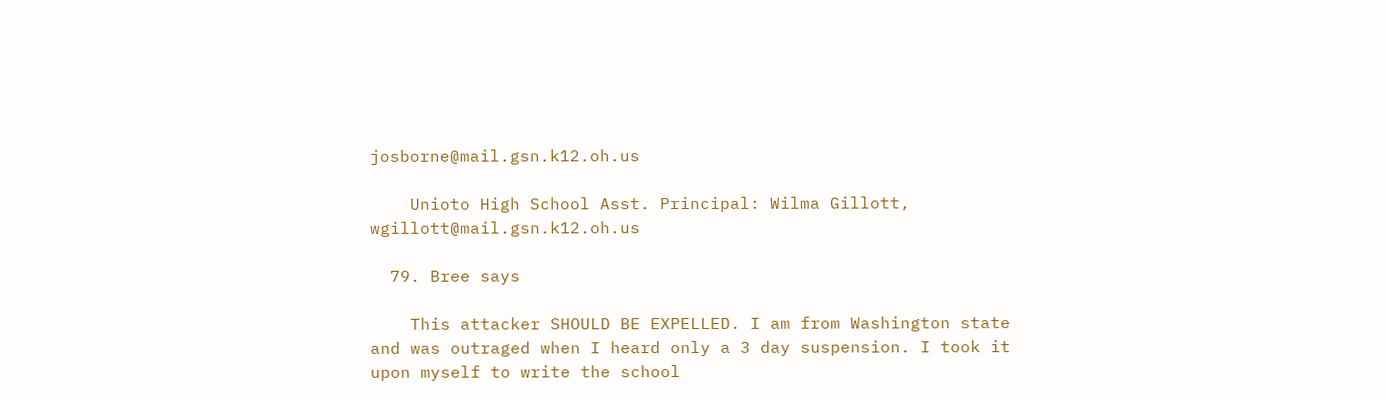josborne@mail.gsn.k12.oh.us

    Unioto High School Asst. Principal: Wilma Gillott, wgillott@mail.gsn.k12.oh.us

  79. Bree says

    This attacker SHOULD BE EXPELLED. I am from Washington state and was outraged when I heard only a 3 day suspension. I took it upon myself to write the school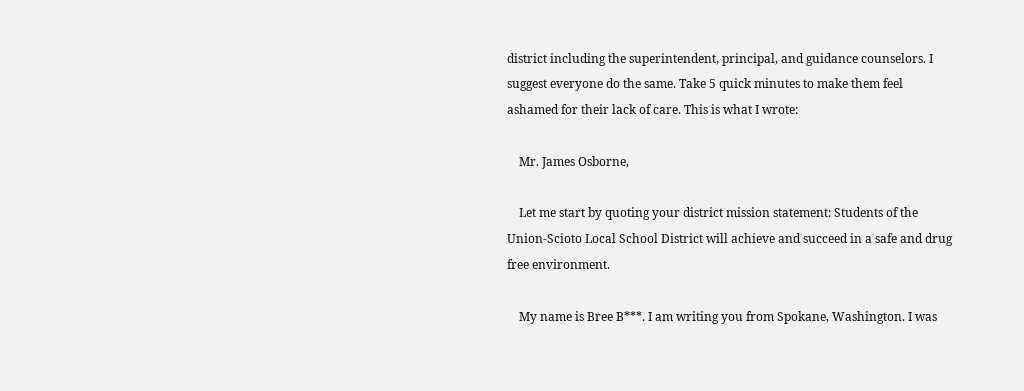district including the superintendent, principal, and guidance counselors. I suggest everyone do the same. Take 5 quick minutes to make them feel ashamed for their lack of care. This is what I wrote:

    Mr. James Osborne,

    Let me start by quoting your district mission statement: Students of the Union-Scioto Local School District will achieve and succeed in a safe and drug free environment.

    My name is Bree B***. I am writing you from Spokane, Washington. I was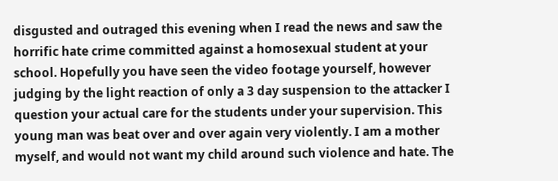disgusted and outraged this evening when I read the news and saw the horrific hate crime committed against a homosexual student at your school. Hopefully you have seen the video footage yourself, however judging by the light reaction of only a 3 day suspension to the attacker I question your actual care for the students under your supervision. This young man was beat over and over again very violently. I am a mother myself, and would not want my child around such violence and hate. The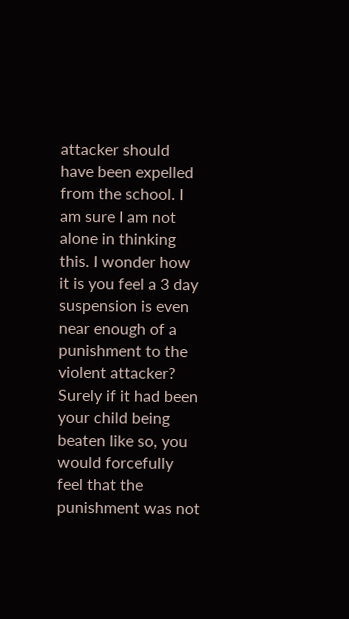attacker should have been expelled from the school. I am sure I am not alone in thinking this. I wonder how it is you feel a 3 day suspension is even near enough of a punishment to the violent attacker? Surely if it had been your child being beaten like so, you would forcefully feel that the punishment was not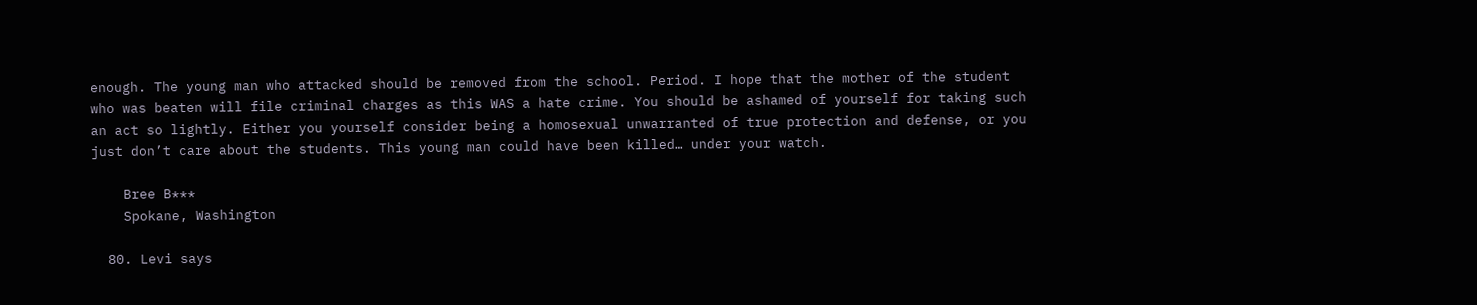enough. The young man who attacked should be removed from the school. Period. I hope that the mother of the student who was beaten will file criminal charges as this WAS a hate crime. You should be ashamed of yourself for taking such an act so lightly. Either you yourself consider being a homosexual unwarranted of true protection and defense, or you just don’t care about the students. This young man could have been killed… under your watch.

    Bree B***
    Spokane, Washington

  80. Levi says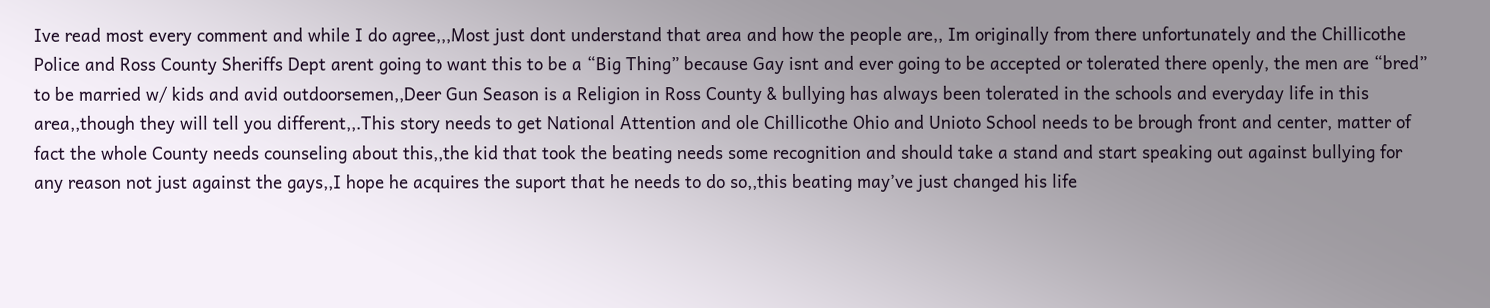Ive read most every comment and while I do agree,,,Most just dont understand that area and how the people are,, Im originally from there unfortunately and the Chillicothe Police and Ross County Sheriffs Dept arent going to want this to be a “Big Thing” because Gay isnt and ever going to be accepted or tolerated there openly, the men are “bred” to be married w/ kids and avid outdoorsemen,,Deer Gun Season is a Religion in Ross County & bullying has always been tolerated in the schools and everyday life in this area,,though they will tell you different,,.This story needs to get National Attention and ole Chillicothe Ohio and Unioto School needs to be brough front and center, matter of fact the whole County needs counseling about this,,the kid that took the beating needs some recognition and should take a stand and start speaking out against bullying for any reason not just against the gays,,I hope he acquires the suport that he needs to do so,,this beating may’ve just changed his life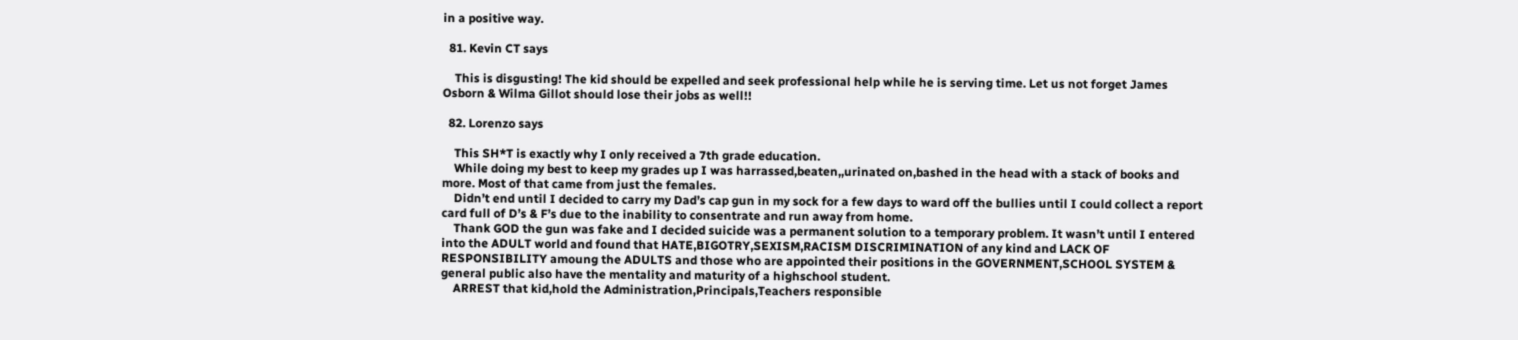in a positive way.

  81. Kevin CT says

    This is disgusting! The kid should be expelled and seek professional help while he is serving time. Let us not forget James Osborn & Wilma Gillot should lose their jobs as well!!

  82. Lorenzo says

    This SH*T is exactly why I only received a 7th grade education.
    While doing my best to keep my grades up I was harrassed,beaten,,urinated on,bashed in the head with a stack of books and more. Most of that came from just the females.
    Didn’t end until I decided to carry my Dad’s cap gun in my sock for a few days to ward off the bullies until I could collect a report card full of D’s & F’s due to the inability to consentrate and run away from home.
    Thank GOD the gun was fake and I decided suicide was a permanent solution to a temporary problem. It wasn’t until I entered into the ADULT world and found that HATE,BIGOTRY,SEXISM,RACISM DISCRIMINATION of any kind and LACK OF RESPONSIBILITY amoung the ADULTS and those who are appointed their positions in the GOVERNMENT,SCHOOL SYSTEM & general public also have the mentality and maturity of a highschool student.
    ARREST that kid,hold the Administration,Principals,Teachers responsible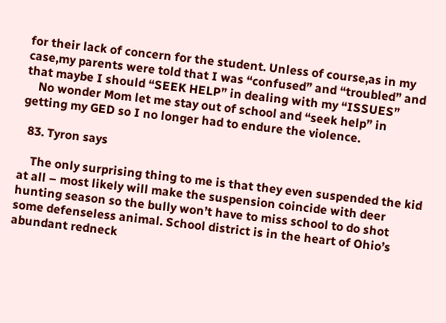for their lack of concern for the student. Unless of course,as in my case,my parents were told that I was “confused” and “troubled” and that maybe I should “SEEK HELP” in dealing with my “ISSUES”
    No wonder Mom let me stay out of school and “seek help” in getting my GED so I no longer had to endure the violence.

  83. Tyron says

    The only surprising thing to me is that they even suspended the kid at all – most likely will make the suspension coincide with deer hunting season so the bully won’t have to miss school to do shot some defenseless animal. School district is in the heart of Ohio’s abundant redneck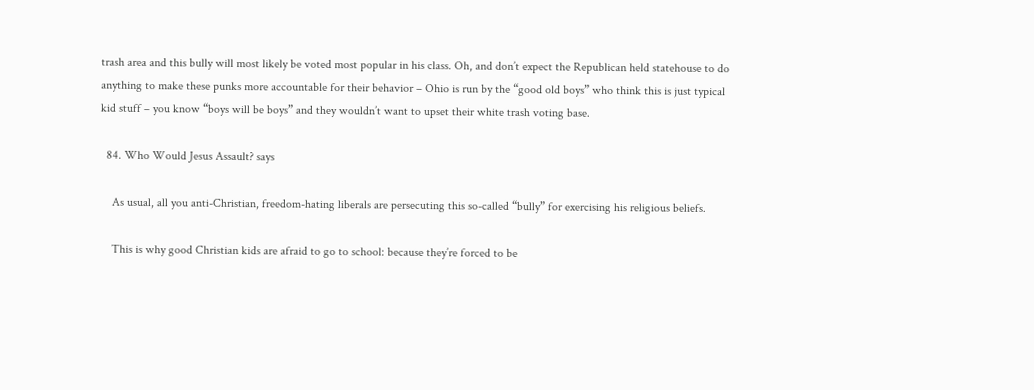trash area and this bully will most likely be voted most popular in his class. Oh, and don’t expect the Republican held statehouse to do anything to make these punks more accountable for their behavior – Ohio is run by the “good old boys” who think this is just typical kid stuff – you know “boys will be boys” and they wouldn’t want to upset their white trash voting base.

  84. Who Would Jesus Assault? says

    As usual, all you anti-Christian, freedom-hating liberals are persecuting this so-called “bully” for exercising his religious beliefs.

    This is why good Christian kids are afraid to go to school: because they’re forced to be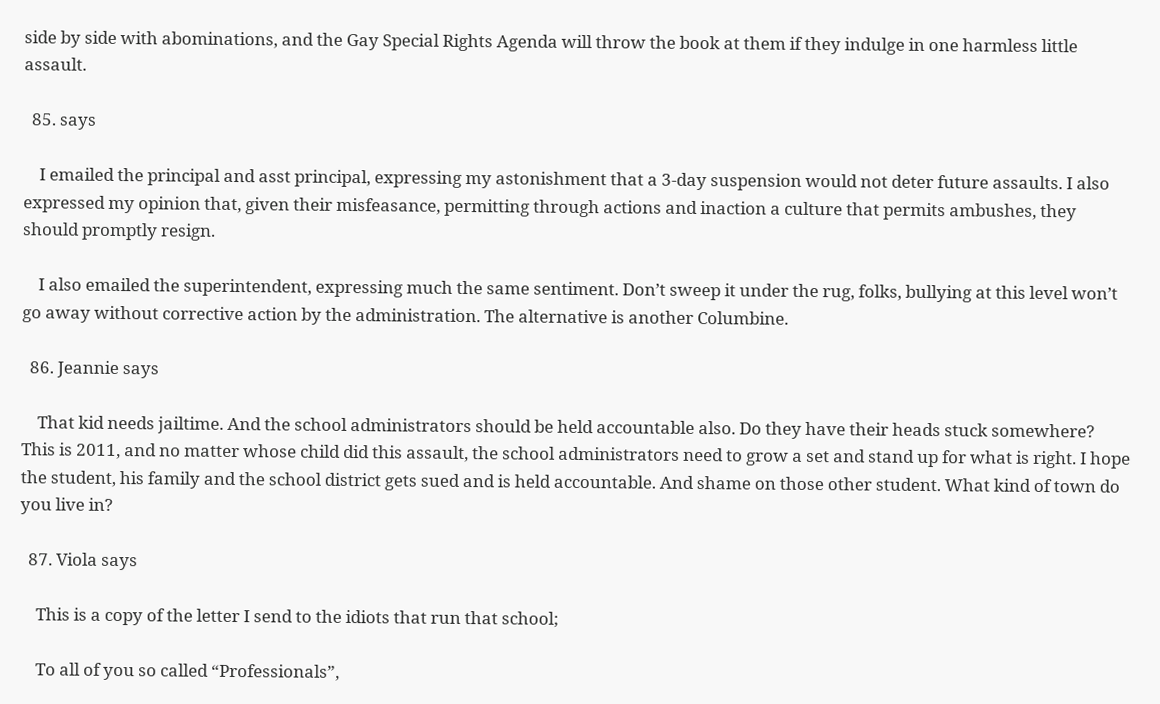side by side with abominations, and the Gay Special Rights Agenda will throw the book at them if they indulge in one harmless little assault.

  85. says

    I emailed the principal and asst principal, expressing my astonishment that a 3-day suspension would not deter future assaults. I also expressed my opinion that, given their misfeasance, permitting through actions and inaction a culture that permits ambushes, they should promptly resign.

    I also emailed the superintendent, expressing much the same sentiment. Don’t sweep it under the rug, folks, bullying at this level won’t go away without corrective action by the administration. The alternative is another Columbine.

  86. Jeannie says

    That kid needs jailtime. And the school administrators should be held accountable also. Do they have their heads stuck somewhere? This is 2011, and no matter whose child did this assault, the school administrators need to grow a set and stand up for what is right. I hope the student, his family and the school district gets sued and is held accountable. And shame on those other student. What kind of town do you live in?

  87. Viola says

    This is a copy of the letter I send to the idiots that run that school;

    To all of you so called “Professionals”,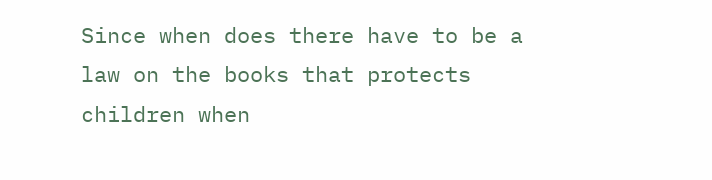Since when does there have to be a law on the books that protects children when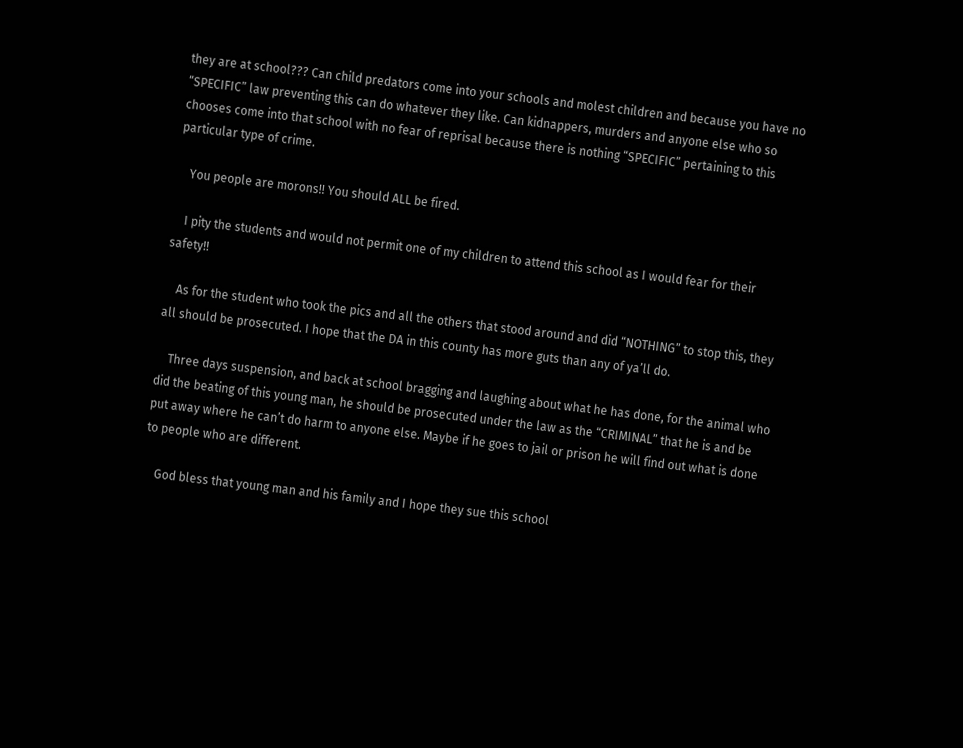they are at school??? Can child predators come into your schools and molest children and because you have no “SPECIFIC” law preventing this can do whatever they like. Can kidnappers, murders and anyone else who so chooses come into that school with no fear of reprisal because there is nothing “SPECIFIC” pertaining to this particular type of crime.

    You people are morons!! You should ALL be fired.

    I pity the students and would not permit one of my children to attend this school as I would fear for their safety!!

    As for the student who took the pics and all the others that stood around and did “NOTHING” to stop this, they all should be prosecuted. I hope that the DA in this county has more guts than any of ya’ll do.

    Three days suspension, and back at school bragging and laughing about what he has done, for the animal who did the beating of this young man, he should be prosecuted under the law as the “CRIMINAL” that he is and be put away where he can’t do harm to anyone else. Maybe if he goes to jail or prison he will find out what is done to people who are different.

    God bless that young man and his family and I hope they sue this school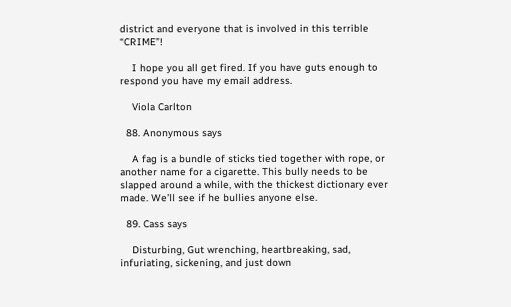district and everyone that is involved in this terrible “CRIME”!

    I hope you all get fired. If you have guts enough to respond you have my email address.

    Viola Carlton

  88. Anonymous says

    A fag is a bundle of sticks tied together with rope, or another name for a cigarette. This bully needs to be slapped around a while, with the thickest dictionary ever made. We’ll see if he bullies anyone else.

  89. Cass says

    Disturbing, Gut wrenching, heartbreaking, sad, infuriating, sickening, and just down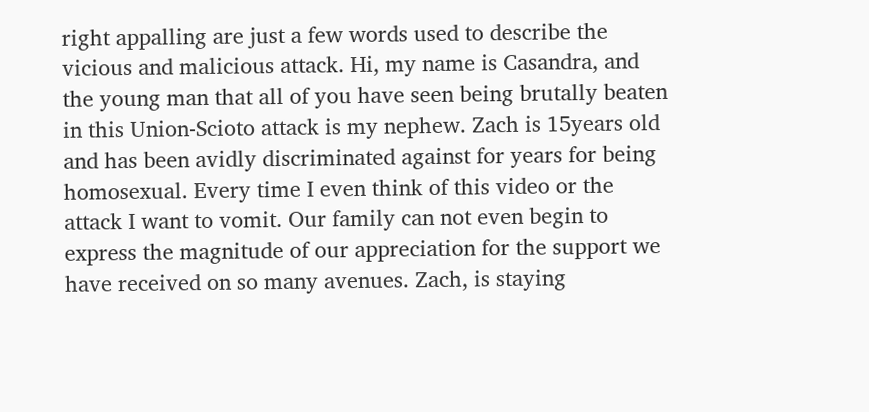right appalling are just a few words used to describe the vicious and malicious attack. Hi, my name is Casandra, and the young man that all of you have seen being brutally beaten in this Union-Scioto attack is my nephew. Zach is 15years old and has been avidly discriminated against for years for being homosexual. Every time I even think of this video or the attack I want to vomit. Our family can not even begin to express the magnitude of our appreciation for the support we have received on so many avenues. Zach, is staying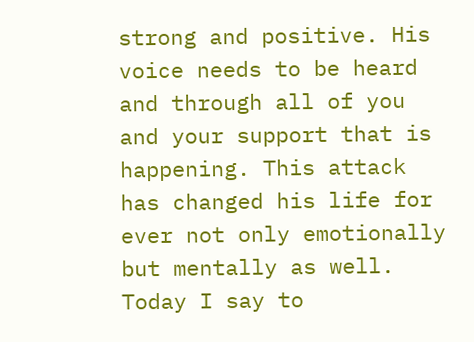strong and positive. His voice needs to be heard and through all of you and your support that is happening. This attack has changed his life for ever not only emotionally but mentally as well. Today I say to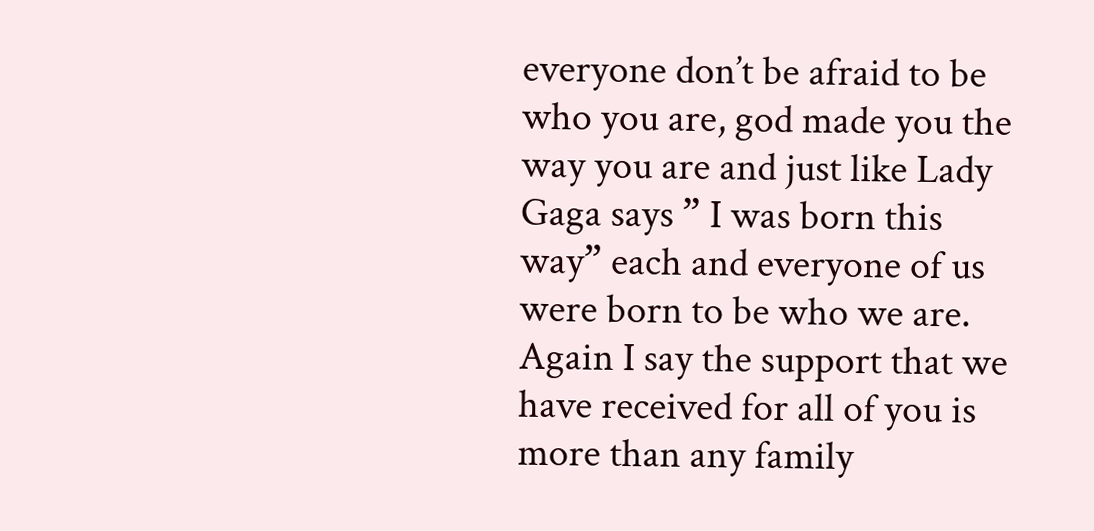everyone don’t be afraid to be who you are, god made you the way you are and just like Lady Gaga says ” I was born this way” each and everyone of us were born to be who we are. Again I say the support that we have received for all of you is more than any family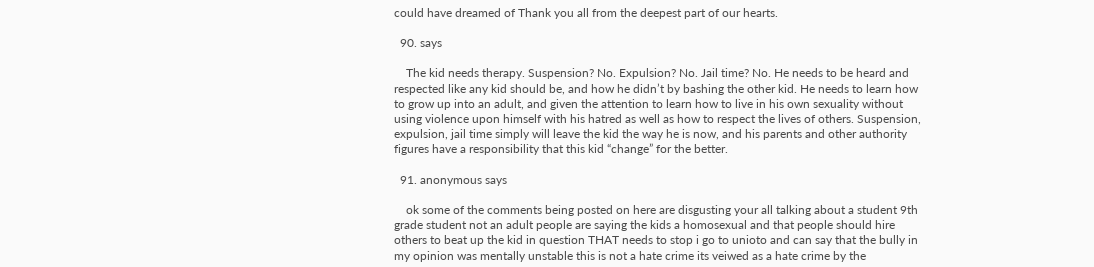could have dreamed of Thank you all from the deepest part of our hearts.

  90. says

    The kid needs therapy. Suspension? No. Expulsion? No. Jail time? No. He needs to be heard and respected like any kid should be, and how he didn’t by bashing the other kid. He needs to learn how to grow up into an adult, and given the attention to learn how to live in his own sexuality without using violence upon himself with his hatred as well as how to respect the lives of others. Suspension, expulsion, jail time simply will leave the kid the way he is now, and his parents and other authority figures have a responsibility that this kid “change” for the better.

  91. anonymous says

    ok some of the comments being posted on here are disgusting your all talking about a student 9th grade student not an adult people are saying the kids a homosexual and that people should hire others to beat up the kid in question THAT needs to stop i go to unioto and can say that the bully in my opinion was mentally unstable this is not a hate crime its veiwed as a hate crime by the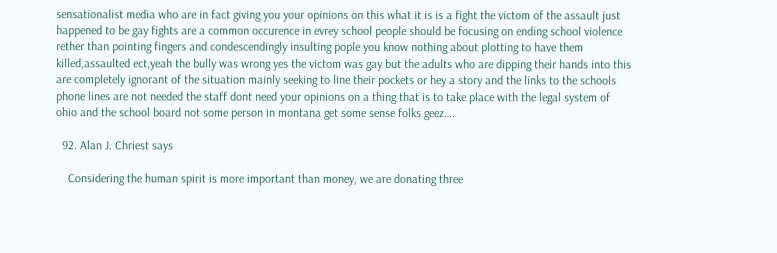sensationalist media who are in fact giving you your opinions on this what it is is a fight the victom of the assault just happened to be gay fights are a common occurence in evrey school people should be focusing on ending school violence rether than pointing fingers and condescendingly insulting pople you know nothing about plotting to have them killed,assaulted ect,yeah the bully was wrong yes the victom was gay but the adults who are dipping their hands into this are completely ignorant of the situation mainly seeking to line their pockets or hey a story and the links to the schools phone lines are not needed the staff dont need your opinions on a thing that is to take place with the legal system of ohio and the school board not some person in montana get some sense folks geez….

  92. Alan J. Chriest says

    Considering the human spirit is more important than money, we are donating three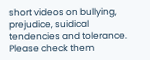short videos on bullying, prejudice, suidical tendencies and tolerance. Please check them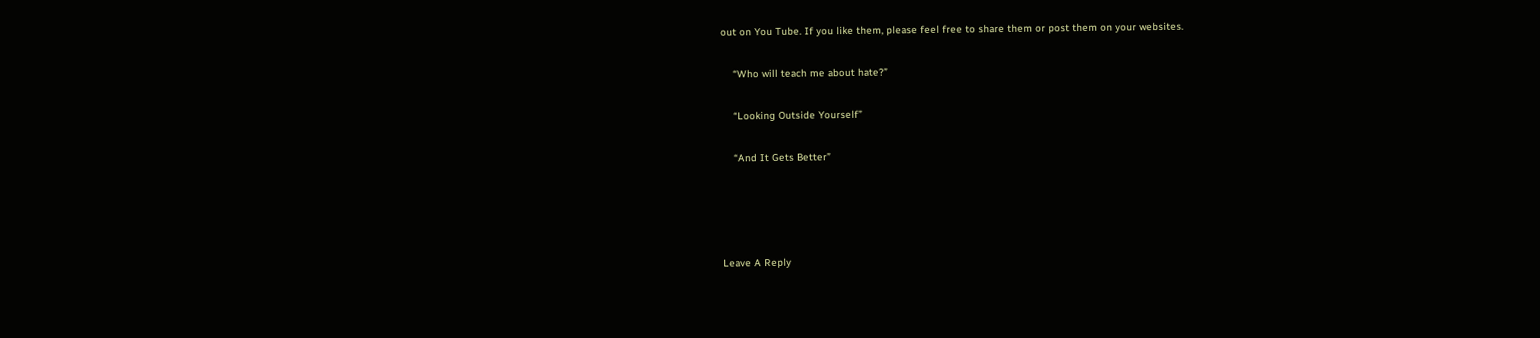out on You Tube. If you like them, please feel free to share them or post them on your websites.

    “Who will teach me about hate?”

    “Looking Outside Yourself”

    “And It Gets Better”




Leave A Reply